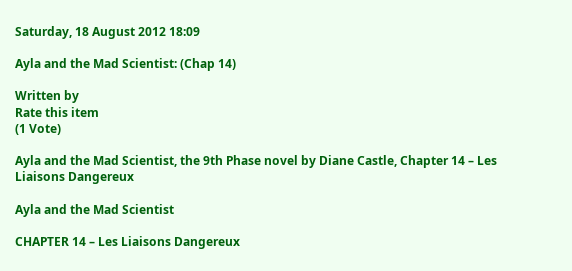Saturday, 18 August 2012 18:09

Ayla and the Mad Scientist: (Chap 14)

Written by
Rate this item
(1 Vote)

Ayla and the Mad Scientist, the 9th Phase novel by Diane Castle, Chapter 14 – Les Liaisons Dangereux

Ayla and the Mad Scientist

CHAPTER 14 – Les Liaisons Dangereux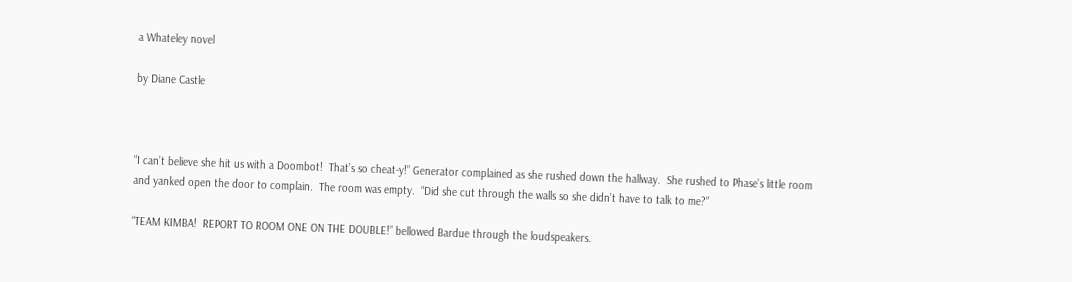a Whateley novel

by Diane Castle



“I can’t believe she hit us with a Doombot!  That’s so cheat-y!” Generator complained as she rushed down the hallway.  She rushed to Phase’s little room and yanked open the door to complain.  The room was empty.  “Did she cut through the walls so she didn’t have to talk to me?”

“TEAM KIMBA!  REPORT TO ROOM ONE ON THE DOUBLE!” bellowed Bardue through the loudspeakers.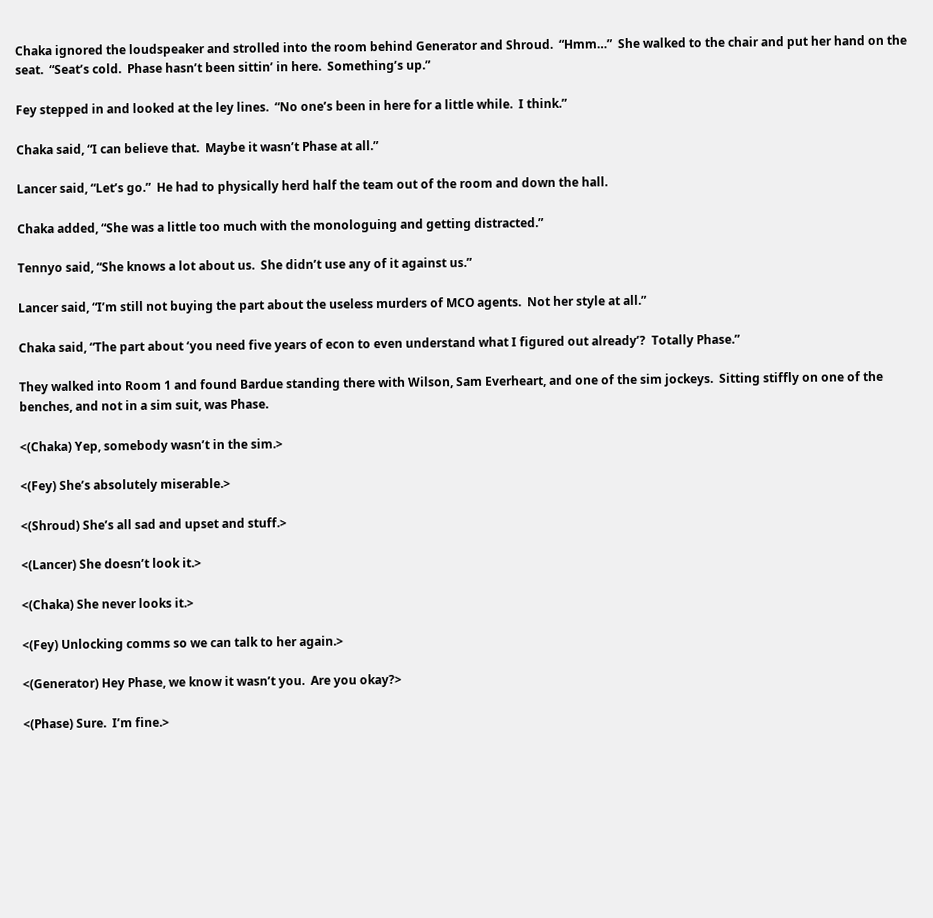Chaka ignored the loudspeaker and strolled into the room behind Generator and Shroud.  “Hmm…”  She walked to the chair and put her hand on the seat.  “Seat’s cold.  Phase hasn’t been sittin’ in here.  Something’s up.”

Fey stepped in and looked at the ley lines.  “No one’s been in here for a little while.  I think.”

Chaka said, “I can believe that.  Maybe it wasn’t Phase at all.”

Lancer said, “Let’s go.”  He had to physically herd half the team out of the room and down the hall.

Chaka added, “She was a little too much with the monologuing and getting distracted.”

Tennyo said, “She knows a lot about us.  She didn’t use any of it against us.”

Lancer said, “I’m still not buying the part about the useless murders of MCO agents.  Not her style at all.”

Chaka said, “The part about ‘you need five years of econ to even understand what I figured out already’?  Totally Phase.”

They walked into Room 1 and found Bardue standing there with Wilson, Sam Everheart, and one of the sim jockeys.  Sitting stiffly on one of the benches, and not in a sim suit, was Phase.

<(Chaka) Yep, somebody wasn’t in the sim.>

<(Fey) She’s absolutely miserable.>

<(Shroud) She’s all sad and upset and stuff.>

<(Lancer) She doesn’t look it.>

<(Chaka) She never looks it.>

<(Fey) Unlocking comms so we can talk to her again.>

<(Generator) Hey Phase, we know it wasn’t you.  Are you okay?>

<(Phase) Sure.  I’m fine.>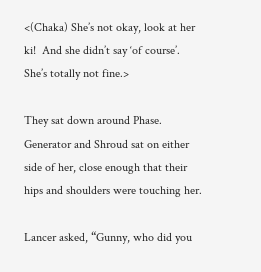<(Chaka) She’s not okay, look at her ki!  And she didn’t say ‘of course’.  She’s totally not fine.>

They sat down around Phase.  Generator and Shroud sat on either side of her, close enough that their hips and shoulders were touching her.

Lancer asked, “Gunny, who did you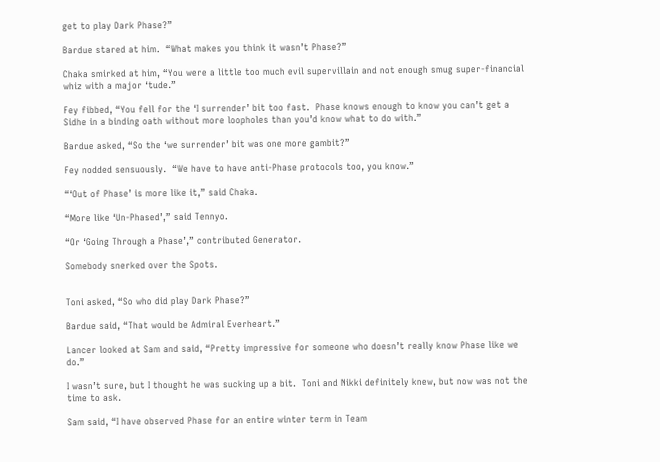get to play Dark Phase?”

Bardue stared at him.  “What makes you think it wasn’t Phase?”

Chaka smirked at him, “You were a little too much evil supervillain and not enough smug super-financial whiz with a major ‘tude.”

Fey fibbed, “You fell for the ‘I surrender’ bit too fast.  Phase knows enough to know you can’t get a Sidhe in a binding oath without more loopholes than you’d know what to do with.”

Bardue asked, “So the ‘we surrender’ bit was one more gambit?”

Fey nodded sensuously.  “We have to have anti-Phase protocols too, you know.”

“‘Out of Phase’ is more like it,” said Chaka.

“More like ‘Un-Phased’,” said Tennyo.

“Or ‘Going Through a Phase’,” contributed Generator.

Somebody snerked over the Spots.


Toni asked, “So who did play Dark Phase?”

Bardue said, “That would be Admiral Everheart.”

Lancer looked at Sam and said, “Pretty impressive for someone who doesn’t really know Phase like we do.”

I wasn’t sure, but I thought he was sucking up a bit.  Toni and Nikki definitely knew, but now was not the time to ask.

Sam said, “I have observed Phase for an entire winter term in Team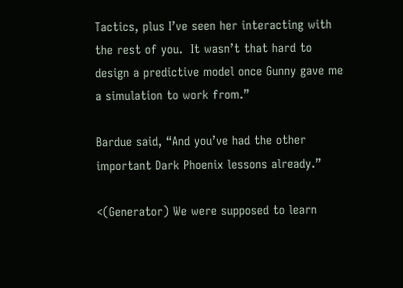Tactics, plus I’ve seen her interacting with the rest of you.  It wasn’t that hard to design a predictive model once Gunny gave me a simulation to work from.”

Bardue said, “And you’ve had the other important Dark Phoenix lessons already.”

<(Generator) We were supposed to learn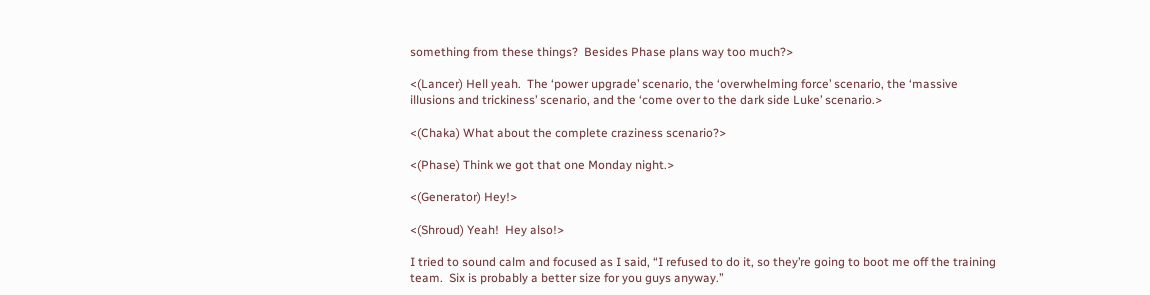something from these things?  Besides Phase plans way too much?>

<(Lancer) Hell yeah.  The ‘power upgrade’ scenario, the ‘overwhelming force’ scenario, the ‘massive illusions and trickiness’ scenario, and the ‘come over to the dark side Luke’ scenario.>

<(Chaka) What about the complete craziness scenario?>

<(Phase) Think we got that one Monday night.>

<(Generator) Hey!>

<(Shroud) Yeah!  Hey also!>

I tried to sound calm and focused as I said, “I refused to do it, so they’re going to boot me off the training team.  Six is probably a better size for you guys anyway.”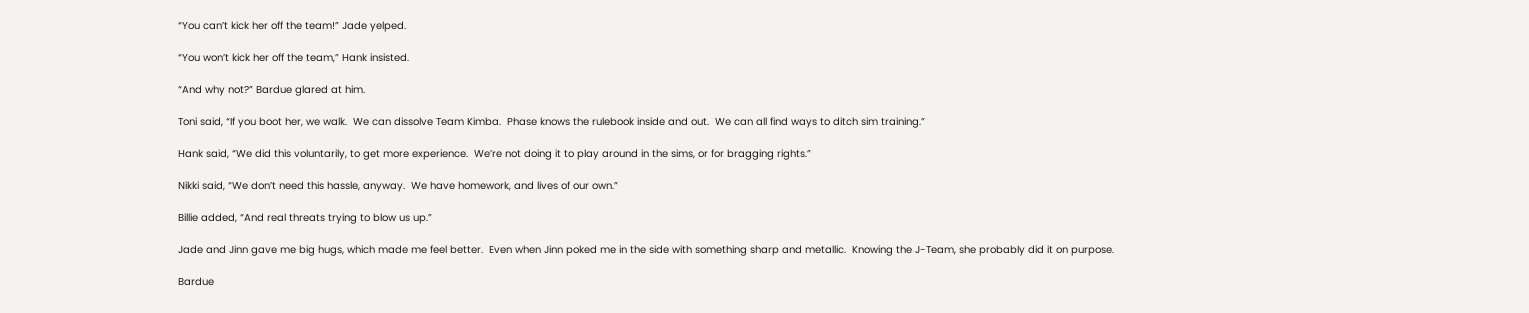“You can’t kick her off the team!” Jade yelped.

“You won’t kick her off the team,” Hank insisted.

“And why not?” Bardue glared at him.

Toni said, “If you boot her, we walk.  We can dissolve Team Kimba.  Phase knows the rulebook inside and out.  We can all find ways to ditch sim training.”

Hank said, “We did this voluntarily, to get more experience.  We’re not doing it to play around in the sims, or for bragging rights.”

Nikki said, “We don’t need this hassle, anyway.  We have homework, and lives of our own.”

Billie added, “And real threats trying to blow us up.”

Jade and Jinn gave me big hugs, which made me feel better.  Even when Jinn poked me in the side with something sharp and metallic.  Knowing the J-Team, she probably did it on purpose.

Bardue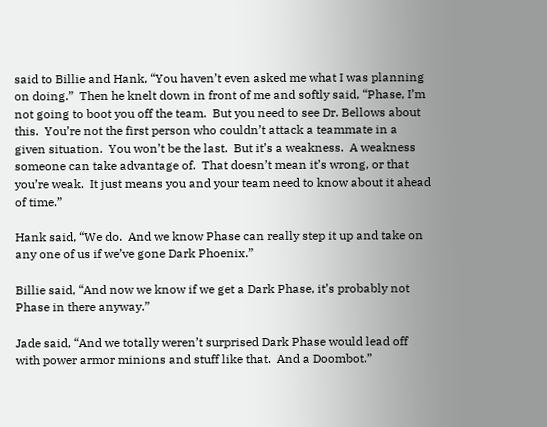said to Billie and Hank, “You haven’t even asked me what I was planning on doing.”  Then he knelt down in front of me and softly said, “Phase, I’m not going to boot you off the team.  But you need to see Dr. Bellows about this.  You’re not the first person who couldn’t attack a teammate in a given situation.  You won’t be the last.  But it’s a weakness.  A weakness someone can take advantage of.  That doesn’t mean it’s wrong, or that you’re weak.  It just means you and your team need to know about it ahead of time.”

Hank said, “We do.  And we know Phase can really step it up and take on any one of us if we’ve gone Dark Phoenix.”

Billie said, “And now we know if we get a Dark Phase, it’s probably not Phase in there anyway.”

Jade said, “And we totally weren’t surprised Dark Phase would lead off with power armor minions and stuff like that.  And a Doombot.”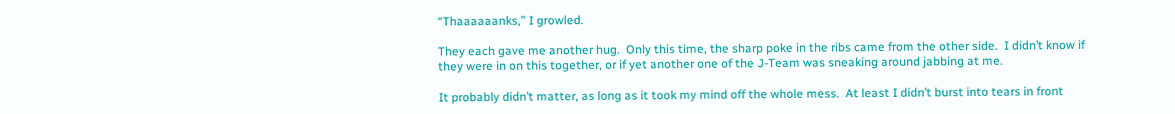“Thaaaaaanks,” I growled.

They each gave me another hug.  Only this time, the sharp poke in the ribs came from the other side.  I didn’t know if they were in on this together, or if yet another one of the J-Team was sneaking around jabbing at me.

It probably didn’t matter, as long as it took my mind off the whole mess.  At least I didn’t burst into tears in front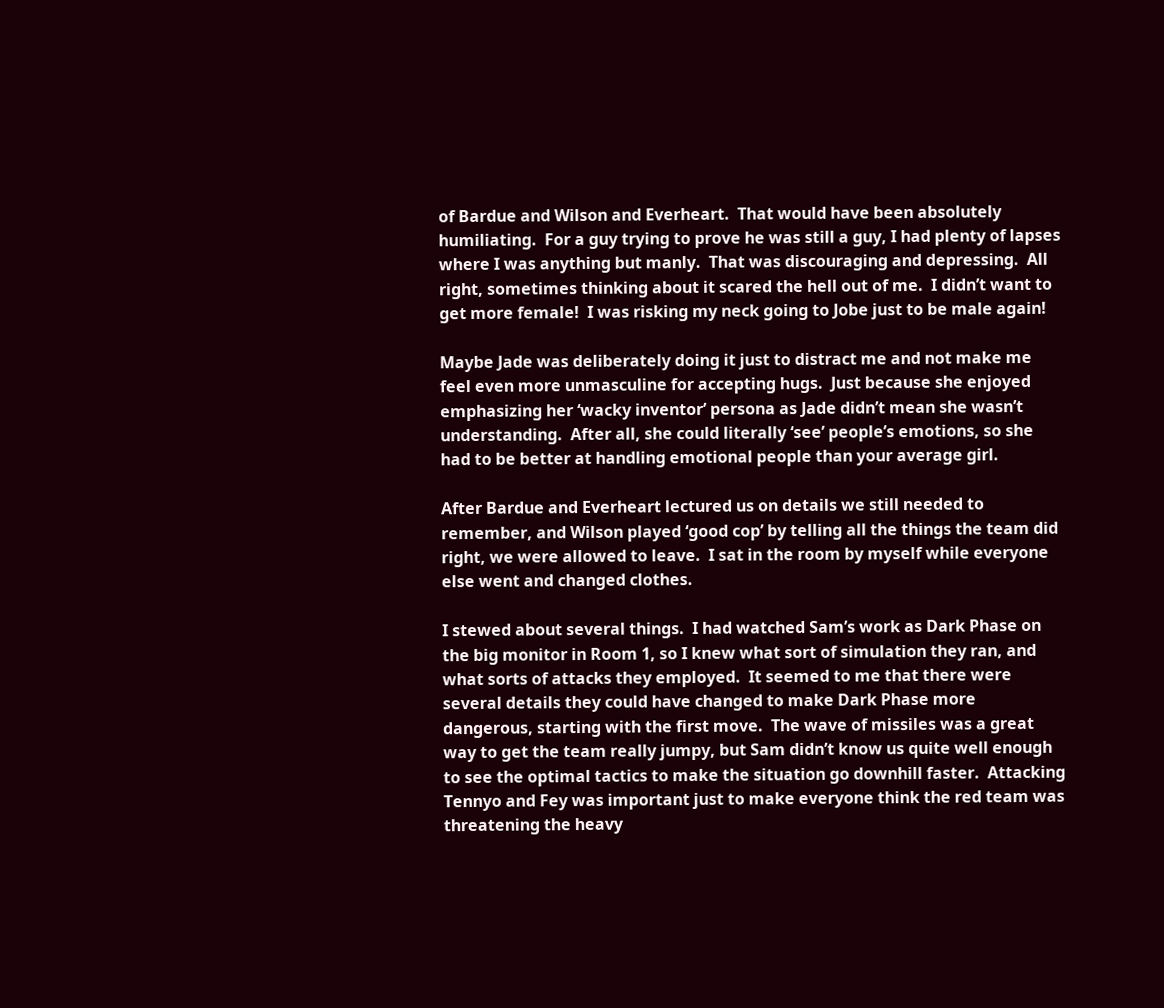of Bardue and Wilson and Everheart.  That would have been absolutely humiliating.  For a guy trying to prove he was still a guy, I had plenty of lapses where I was anything but manly.  That was discouraging and depressing.  All right, sometimes thinking about it scared the hell out of me.  I didn’t want to get more female!  I was risking my neck going to Jobe just to be male again!

Maybe Jade was deliberately doing it just to distract me and not make me feel even more unmasculine for accepting hugs.  Just because she enjoyed emphasizing her ‘wacky inventor’ persona as Jade didn’t mean she wasn’t understanding.  After all, she could literally ‘see’ people’s emotions, so she had to be better at handling emotional people than your average girl.

After Bardue and Everheart lectured us on details we still needed to remember, and Wilson played ‘good cop’ by telling all the things the team did right, we were allowed to leave.  I sat in the room by myself while everyone else went and changed clothes.

I stewed about several things.  I had watched Sam’s work as Dark Phase on the big monitor in Room 1, so I knew what sort of simulation they ran, and what sorts of attacks they employed.  It seemed to me that there were several details they could have changed to make Dark Phase more dangerous, starting with the first move.  The wave of missiles was a great way to get the team really jumpy, but Sam didn’t know us quite well enough to see the optimal tactics to make the situation go downhill faster.  Attacking Tennyo and Fey was important just to make everyone think the red team was threatening the heavy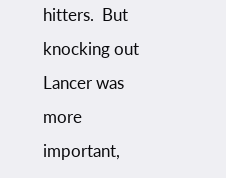hitters.  But knocking out Lancer was more important,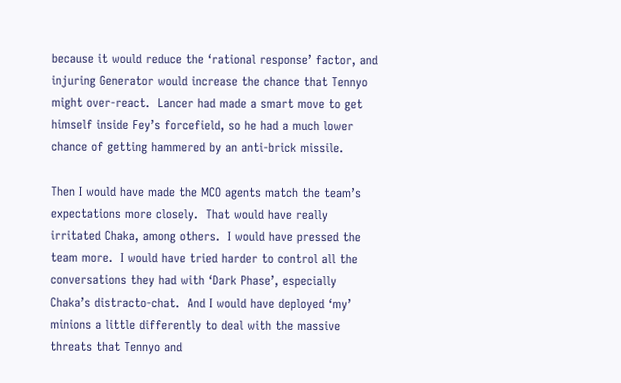because it would reduce the ‘rational response’ factor, and injuring Generator would increase the chance that Tennyo might over-react.  Lancer had made a smart move to get himself inside Fey’s forcefield, so he had a much lower chance of getting hammered by an anti-brick missile.

Then I would have made the MCO agents match the team’s expectations more closely.  That would have really irritated Chaka, among others.  I would have pressed the team more.  I would have tried harder to control all the conversations they had with ‘Dark Phase’, especially Chaka’s distracto-chat.  And I would have deployed ‘my’ minions a little differently to deal with the massive threats that Tennyo and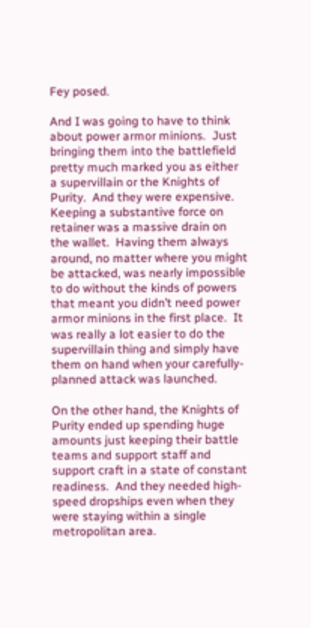Fey posed.

And I was going to have to think about power armor minions.  Just bringing them into the battlefield pretty much marked you as either a supervillain or the Knights of Purity.  And they were expensive.  Keeping a substantive force on retainer was a massive drain on the wallet.  Having them always around, no matter where you might be attacked, was nearly impossible to do without the kinds of powers that meant you didn’t need power armor minions in the first place.  It was really a lot easier to do the supervillain thing and simply have them on hand when your carefully-planned attack was launched.

On the other hand, the Knights of Purity ended up spending huge amounts just keeping their battle teams and support staff and support craft in a state of constant readiness.  And they needed high-speed dropships even when they were staying within a single metropolitan area.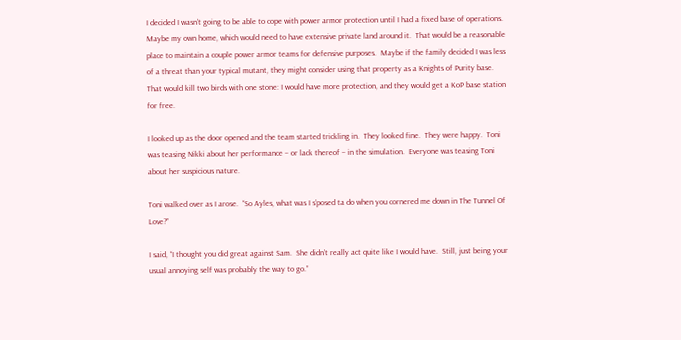I decided I wasn’t going to be able to cope with power armor protection until I had a fixed base of operations.  Maybe my own home, which would need to have extensive private land around it.  That would be a reasonable place to maintain a couple power armor teams for defensive purposes.  Maybe if the family decided I was less of a threat than your typical mutant, they might consider using that property as a Knights of Purity base.  That would kill two birds with one stone: I would have more protection, and they would get a KoP base station for free.

I looked up as the door opened and the team started trickling in.  They looked fine.  They were happy.  Toni was teasing Nikki about her performance – or lack thereof – in the simulation.  Everyone was teasing Toni about her suspicious nature.

Toni walked over as I arose.  “So Ayles, what was I s’posed ta do when you cornered me down in The Tunnel Of Love?”

I said, “I thought you did great against Sam.  She didn’t really act quite like I would have.  Still, just being your usual annoying self was probably the way to go.”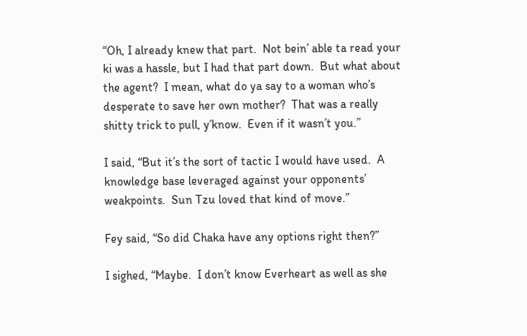“Oh, I already knew that part.  Not bein’ able ta read your ki was a hassle, but I had that part down.  But what about the agent?  I mean, what do ya say to a woman who’s desperate to save her own mother?  That was a really shitty trick to pull, y’know.  Even if it wasn’t you.”

I said, “But it’s the sort of tactic I would have used.  A knowledge base leveraged against your opponents’ weakpoints.  Sun Tzu loved that kind of move.”

Fey said, “So did Chaka have any options right then?”

I sighed, “Maybe.  I don’t know Everheart as well as she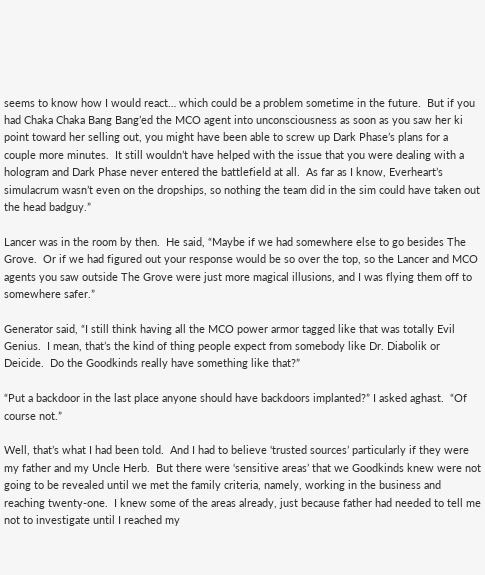seems to know how I would react… which could be a problem sometime in the future.  But if you had Chaka Chaka Bang Bang’ed the MCO agent into unconsciousness as soon as you saw her ki point toward her selling out, you might have been able to screw up Dark Phase’s plans for a couple more minutes.  It still wouldn’t have helped with the issue that you were dealing with a hologram and Dark Phase never entered the battlefield at all.  As far as I know, Everheart’s simulacrum wasn’t even on the dropships, so nothing the team did in the sim could have taken out the head badguy.”

Lancer was in the room by then.  He said, “Maybe if we had somewhere else to go besides The Grove.  Or if we had figured out your response would be so over the top, so the Lancer and MCO agents you saw outside The Grove were just more magical illusions, and I was flying them off to somewhere safer.”

Generator said, “I still think having all the MCO power armor tagged like that was totally Evil Genius.  I mean, that’s the kind of thing people expect from somebody like Dr. Diabolik or Deicide.  Do the Goodkinds really have something like that?”

“Put a backdoor in the last place anyone should have backdoors implanted?” I asked aghast.  “Of course not.”

Well, that’s what I had been told.  And I had to believe ‘trusted sources’ particularly if they were my father and my Uncle Herb.  But there were ‘sensitive areas’ that we Goodkinds knew were not going to be revealed until we met the family criteria, namely, working in the business and reaching twenty-one.  I knew some of the areas already, just because father had needed to tell me not to investigate until I reached my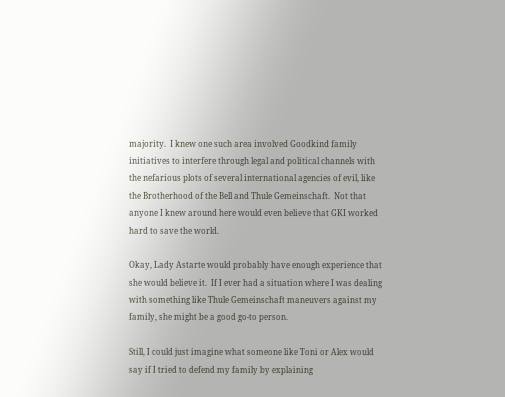majority.  I knew one such area involved Goodkind family initiatives to interfere through legal and political channels with the nefarious plots of several international agencies of evil, like the Brotherhood of the Bell and Thule Gemeinschaft.  Not that anyone I knew around here would even believe that GKI worked hard to save the world.

Okay, Lady Astarte would probably have enough experience that she would believe it.  If I ever had a situation where I was dealing with something like Thule Gemeinschaft maneuvers against my family, she might be a good go-to person.

Still, I could just imagine what someone like Toni or Alex would say if I tried to defend my family by explaining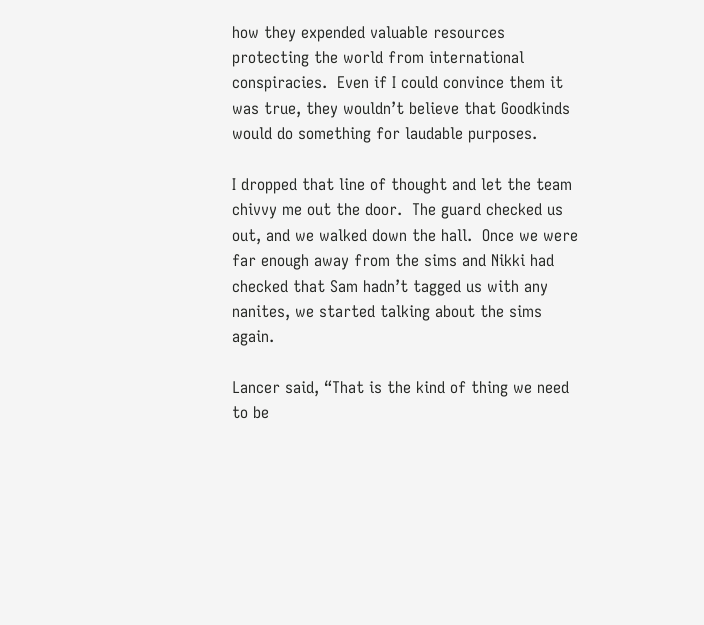how they expended valuable resources protecting the world from international conspiracies.  Even if I could convince them it was true, they wouldn’t believe that Goodkinds would do something for laudable purposes.

I dropped that line of thought and let the team chivvy me out the door.  The guard checked us out, and we walked down the hall.  Once we were far enough away from the sims and Nikki had checked that Sam hadn’t tagged us with any nanites, we started talking about the sims again.

Lancer said, “That is the kind of thing we need to be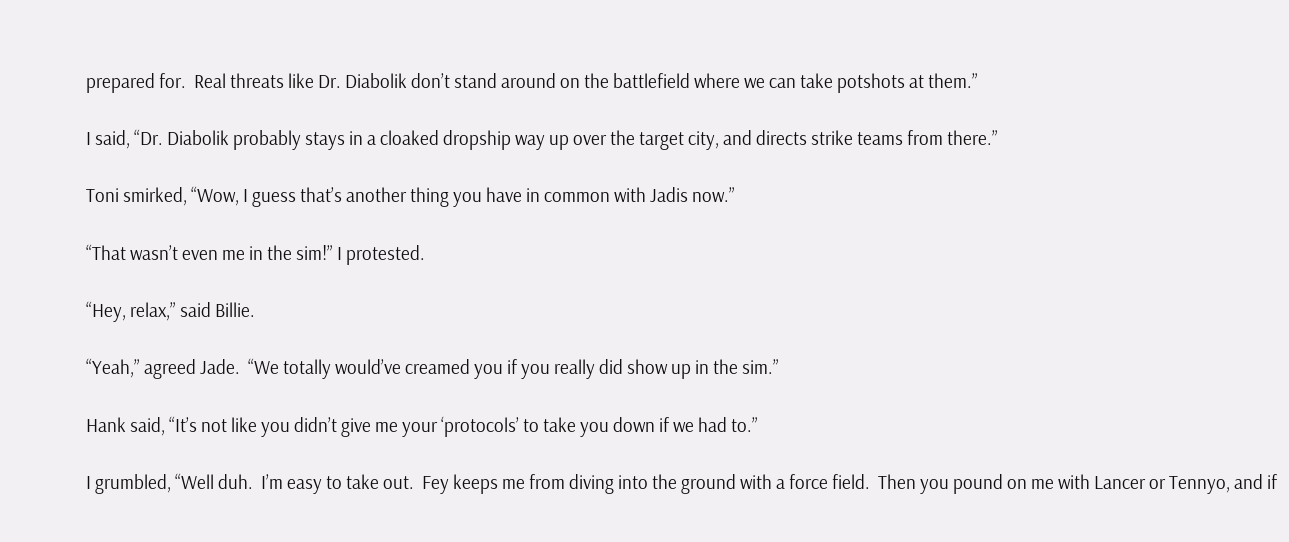prepared for.  Real threats like Dr. Diabolik don’t stand around on the battlefield where we can take potshots at them.”

I said, “Dr. Diabolik probably stays in a cloaked dropship way up over the target city, and directs strike teams from there.”

Toni smirked, “Wow, I guess that’s another thing you have in common with Jadis now.”

“That wasn’t even me in the sim!” I protested.

“Hey, relax,” said Billie.

“Yeah,” agreed Jade.  “We totally would’ve creamed you if you really did show up in the sim.”

Hank said, “It’s not like you didn’t give me your ‘protocols’ to take you down if we had to.”

I grumbled, “Well duh.  I’m easy to take out.  Fey keeps me from diving into the ground with a force field.  Then you pound on me with Lancer or Tennyo, and if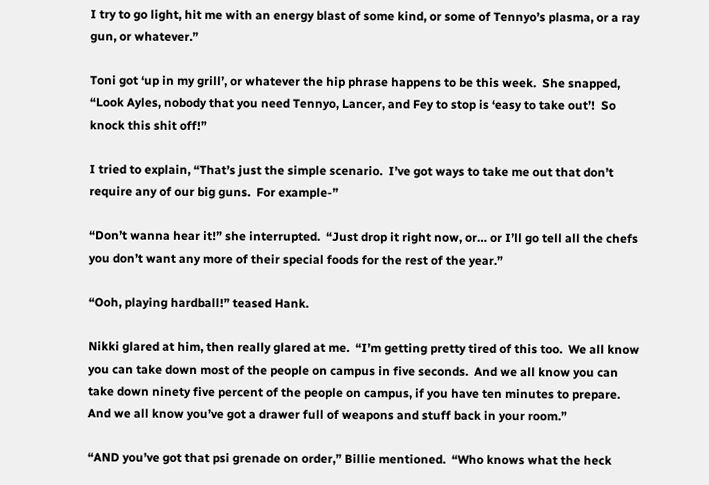I try to go light, hit me with an energy blast of some kind, or some of Tennyo’s plasma, or a ray gun, or whatever.”

Toni got ‘up in my grill’, or whatever the hip phrase happens to be this week.  She snapped, “Look Ayles, nobody that you need Tennyo, Lancer, and Fey to stop is ‘easy to take out’!  So knock this shit off!”

I tried to explain, “That’s just the simple scenario.  I’ve got ways to take me out that don’t require any of our big guns.  For example-”

“Don’t wanna hear it!” she interrupted.  “Just drop it right now, or… or I’ll go tell all the chefs you don’t want any more of their special foods for the rest of the year.”

“Ooh, playing hardball!” teased Hank.

Nikki glared at him, then really glared at me.  “I’m getting pretty tired of this too.  We all know you can take down most of the people on campus in five seconds.  And we all know you can take down ninety five percent of the people on campus, if you have ten minutes to prepare.  And we all know you’ve got a drawer full of weapons and stuff back in your room.”

“AND you’ve got that psi grenade on order,” Billie mentioned.  “Who knows what the heck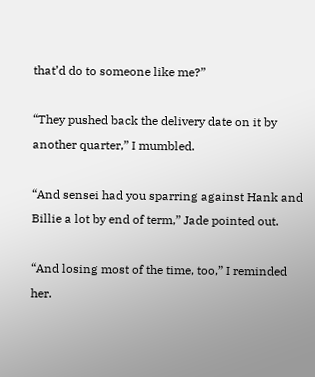that’d do to someone like me?”

“They pushed back the delivery date on it by another quarter,” I mumbled.

“And sensei had you sparring against Hank and Billie a lot by end of term,” Jade pointed out.

“And losing most of the time, too,” I reminded her.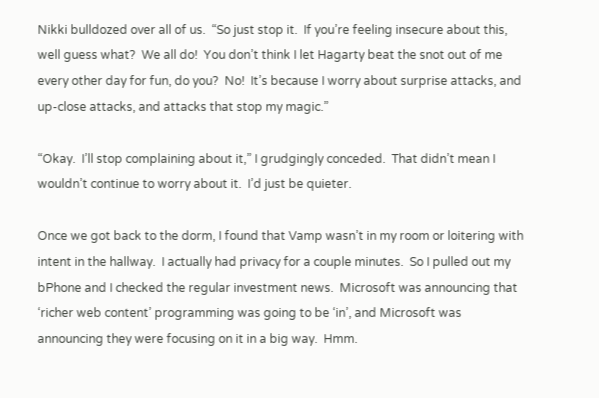Nikki bulldozed over all of us.  “So just stop it.  If you’re feeling insecure about this, well guess what?  We all do!  You don’t think I let Hagarty beat the snot out of me every other day for fun, do you?  No!  It’s because I worry about surprise attacks, and up-close attacks, and attacks that stop my magic.”

“Okay.  I’ll stop complaining about it,” I grudgingly conceded.  That didn’t mean I wouldn’t continue to worry about it.  I’d just be quieter.

Once we got back to the dorm, I found that Vamp wasn’t in my room or loitering with intent in the hallway.  I actually had privacy for a couple minutes.  So I pulled out my bPhone and I checked the regular investment news.  Microsoft was announcing that ‘richer web content’ programming was going to be ‘in’, and Microsoft was announcing they were focusing on it in a big way.  Hmm.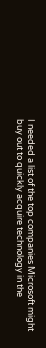I needed a list of the top companies Microsoft might buy out to quickly acquire technology in the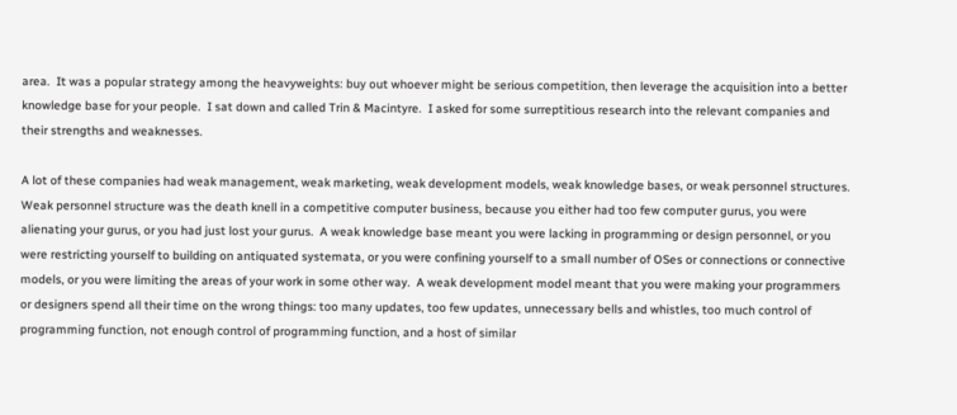area.  It was a popular strategy among the heavyweights: buy out whoever might be serious competition, then leverage the acquisition into a better knowledge base for your people.  I sat down and called Trin & Macintyre.  I asked for some surreptitious research into the relevant companies and their strengths and weaknesses.

A lot of these companies had weak management, weak marketing, weak development models, weak knowledge bases, or weak personnel structures.  Weak personnel structure was the death knell in a competitive computer business, because you either had too few computer gurus, you were alienating your gurus, or you had just lost your gurus.  A weak knowledge base meant you were lacking in programming or design personnel, or you were restricting yourself to building on antiquated systemata, or you were confining yourself to a small number of OSes or connections or connective models, or you were limiting the areas of your work in some other way.  A weak development model meant that you were making your programmers or designers spend all their time on the wrong things: too many updates, too few updates, unnecessary bells and whistles, too much control of programming function, not enough control of programming function, and a host of similar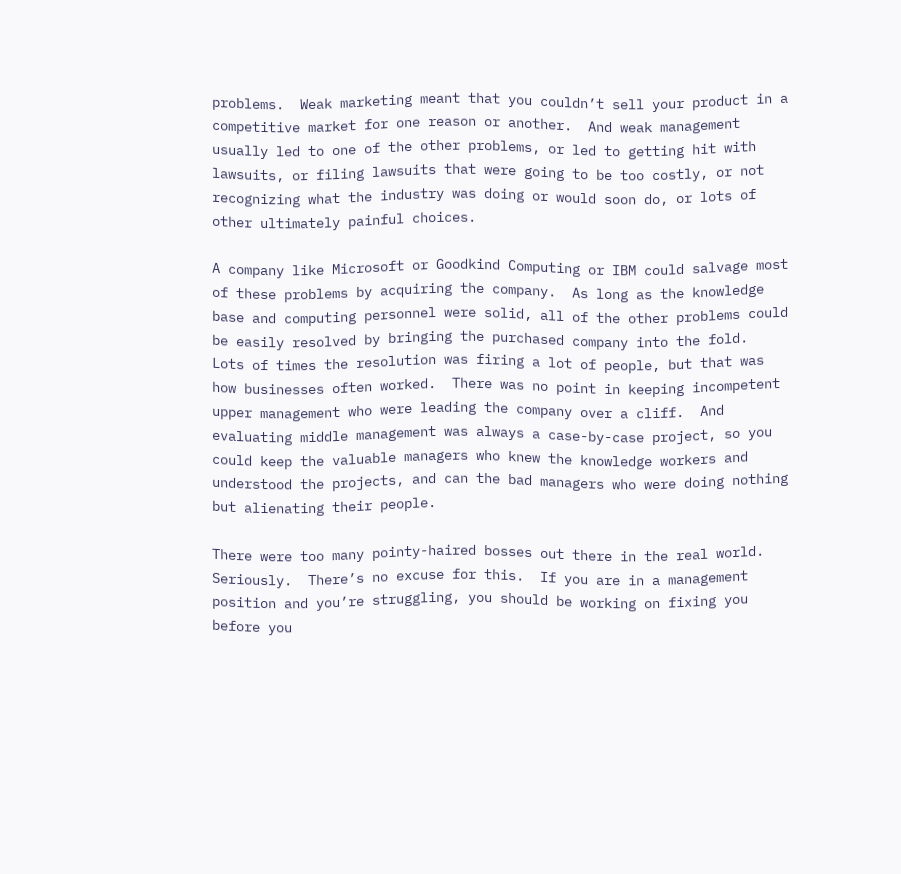problems.  Weak marketing meant that you couldn’t sell your product in a competitive market for one reason or another.  And weak management usually led to one of the other problems, or led to getting hit with lawsuits, or filing lawsuits that were going to be too costly, or not recognizing what the industry was doing or would soon do, or lots of other ultimately painful choices.

A company like Microsoft or Goodkind Computing or IBM could salvage most of these problems by acquiring the company.  As long as the knowledge base and computing personnel were solid, all of the other problems could be easily resolved by bringing the purchased company into the fold.  Lots of times the resolution was firing a lot of people, but that was how businesses often worked.  There was no point in keeping incompetent upper management who were leading the company over a cliff.  And evaluating middle management was always a case-by-case project, so you could keep the valuable managers who knew the knowledge workers and understood the projects, and can the bad managers who were doing nothing but alienating their people.

There were too many pointy-haired bosses out there in the real world.  Seriously.  There’s no excuse for this.  If you are in a management position and you’re struggling, you should be working on fixing you before you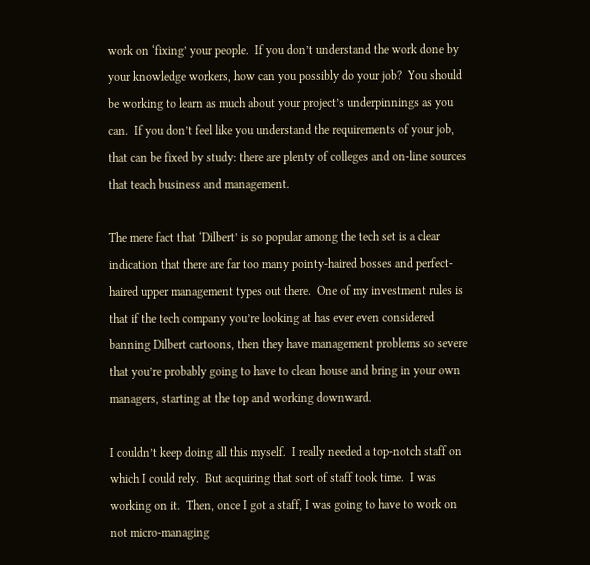work on ‘fixing’ your people.  If you don’t understand the work done by your knowledge workers, how can you possibly do your job?  You should be working to learn as much about your project’s underpinnings as you can.  If you don’t feel like you understand the requirements of your job, that can be fixed by study: there are plenty of colleges and on-line sources that teach business and management.

The mere fact that ‘Dilbert’ is so popular among the tech set is a clear indication that there are far too many pointy-haired bosses and perfect-haired upper management types out there.  One of my investment rules is that if the tech company you’re looking at has ever even considered banning Dilbert cartoons, then they have management problems so severe that you’re probably going to have to clean house and bring in your own managers, starting at the top and working downward.

I couldn’t keep doing all this myself.  I really needed a top-notch staff on which I could rely.  But acquiring that sort of staff took time.  I was working on it.  Then, once I got a staff, I was going to have to work on not micro-managing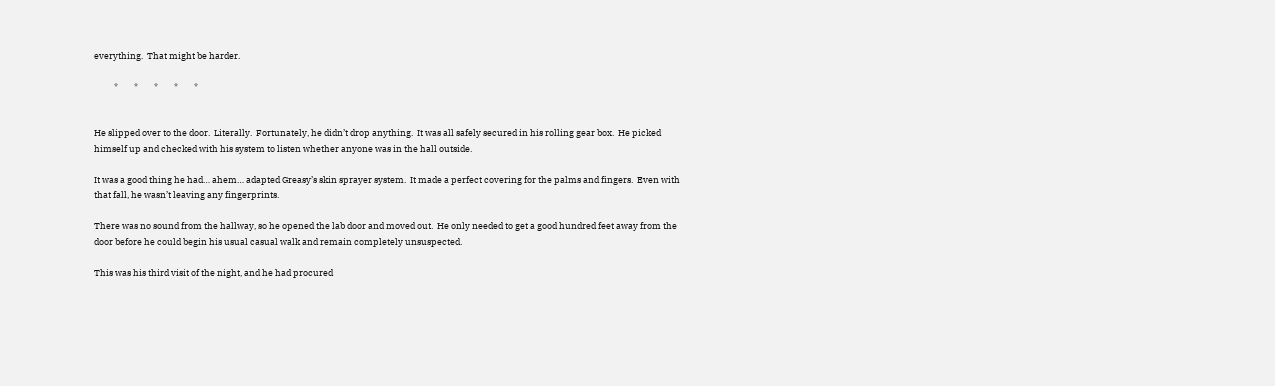everything.  That might be harder.

          *        *        *        *        *


He slipped over to the door.  Literally.  Fortunately, he didn’t drop anything.  It was all safely secured in his rolling gear box.  He picked himself up and checked with his system to listen whether anyone was in the hall outside.

It was a good thing he had… ahem… adapted Greasy’s skin sprayer system.  It made a perfect covering for the palms and fingers.  Even with that fall, he wasn’t leaving any fingerprints.

There was no sound from the hallway, so he opened the lab door and moved out.  He only needed to get a good hundred feet away from the door before he could begin his usual casual walk and remain completely unsuspected.

This was his third visit of the night, and he had procured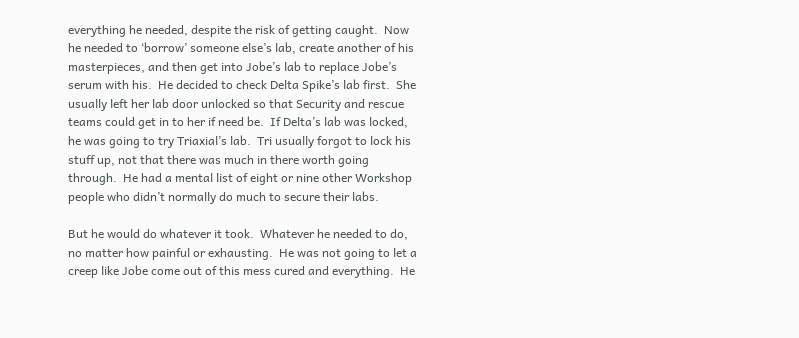everything he needed, despite the risk of getting caught.  Now he needed to ‘borrow’ someone else’s lab, create another of his masterpieces, and then get into Jobe’s lab to replace Jobe’s serum with his.  He decided to check Delta Spike’s lab first.  She usually left her lab door unlocked so that Security and rescue teams could get in to her if need be.  If Delta’s lab was locked, he was going to try Triaxial’s lab.  Tri usually forgot to lock his stuff up, not that there was much in there worth going through.  He had a mental list of eight or nine other Workshop people who didn’t normally do much to secure their labs.

But he would do whatever it took.  Whatever he needed to do, no matter how painful or exhausting.  He was not going to let a creep like Jobe come out of this mess cured and everything.  He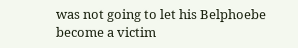was not going to let his Belphoebe become a victim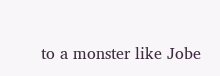to a monster like Jobe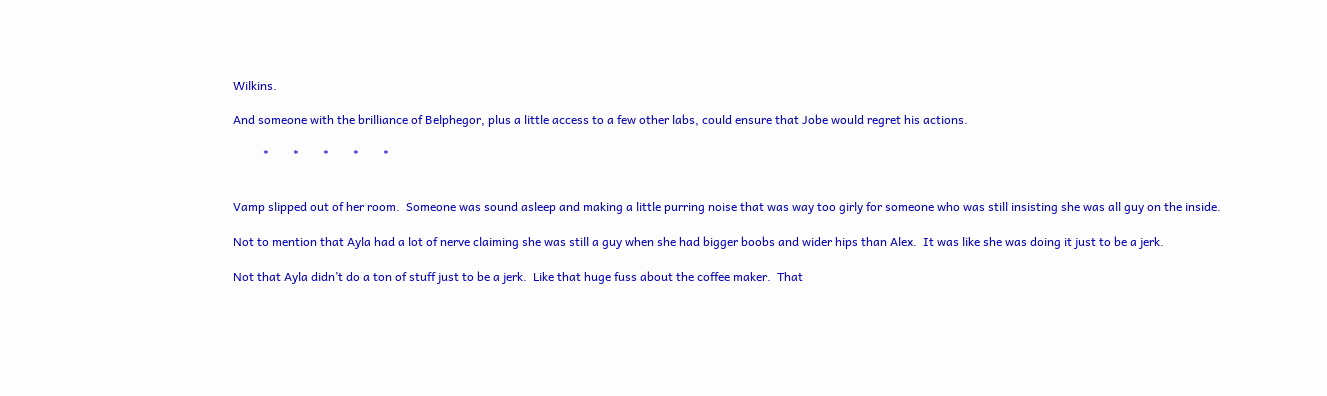Wilkins.

And someone with the brilliance of Belphegor, plus a little access to a few other labs, could ensure that Jobe would regret his actions.

          *        *        *        *        *


Vamp slipped out of her room.  Someone was sound asleep and making a little purring noise that was way too girly for someone who was still insisting she was all guy on the inside.

Not to mention that Ayla had a lot of nerve claiming she was still a guy when she had bigger boobs and wider hips than Alex.  It was like she was doing it just to be a jerk.

Not that Ayla didn’t do a ton of stuff just to be a jerk.  Like that huge fuss about the coffee maker.  That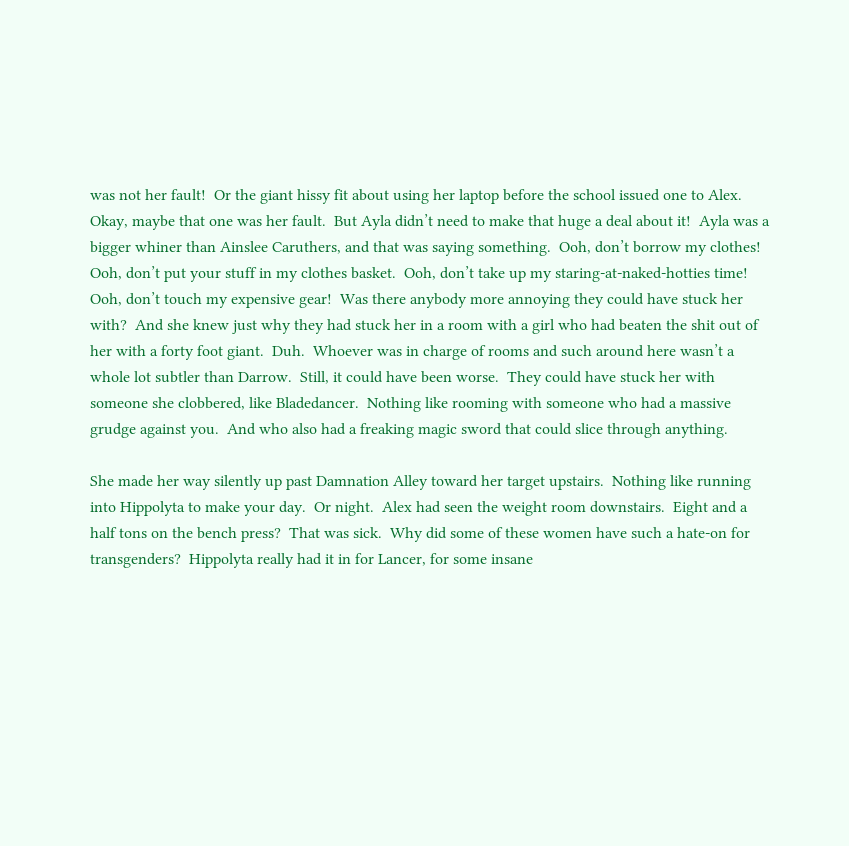was not her fault!  Or the giant hissy fit about using her laptop before the school issued one to Alex.  Okay, maybe that one was her fault.  But Ayla didn’t need to make that huge a deal about it!  Ayla was a bigger whiner than Ainslee Caruthers, and that was saying something.  Ooh, don’t borrow my clothes!  Ooh, don’t put your stuff in my clothes basket.  Ooh, don’t take up my staring-at-naked-hotties time!  Ooh, don’t touch my expensive gear!  Was there anybody more annoying they could have stuck her with?  And she knew just why they had stuck her in a room with a girl who had beaten the shit out of her with a forty foot giant.  Duh.  Whoever was in charge of rooms and such around here wasn’t a whole lot subtler than Darrow.  Still, it could have been worse.  They could have stuck her with someone she clobbered, like Bladedancer.  Nothing like rooming with someone who had a massive grudge against you.  And who also had a freaking magic sword that could slice through anything.

She made her way silently up past Damnation Alley toward her target upstairs.  Nothing like running into Hippolyta to make your day.  Or night.  Alex had seen the weight room downstairs.  Eight and a half tons on the bench press?  That was sick.  Why did some of these women have such a hate-on for transgenders?  Hippolyta really had it in for Lancer, for some insane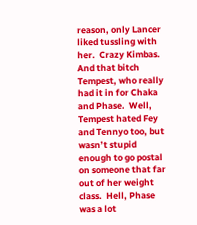reason, only Lancer liked tussling with her.  Crazy Kimbas.  And that bitch Tempest, who really had it in for Chaka and Phase.  Well, Tempest hated Fey and Tennyo too, but wasn’t stupid enough to go postal on someone that far out of her weight class.  Hell, Phase was a lot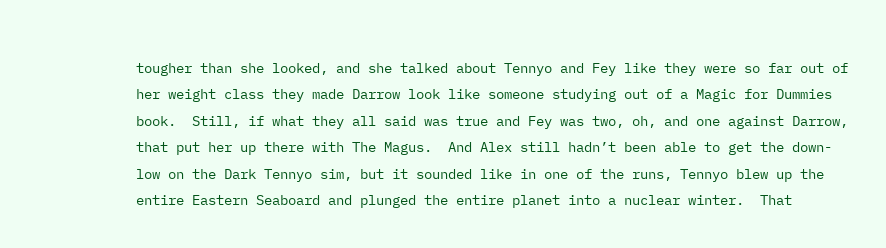tougher than she looked, and she talked about Tennyo and Fey like they were so far out of her weight class they made Darrow look like someone studying out of a Magic for Dummies book.  Still, if what they all said was true and Fey was two, oh, and one against Darrow, that put her up there with The Magus.  And Alex still hadn’t been able to get the down-low on the Dark Tennyo sim, but it sounded like in one of the runs, Tennyo blew up the entire Eastern Seaboard and plunged the entire planet into a nuclear winter.  That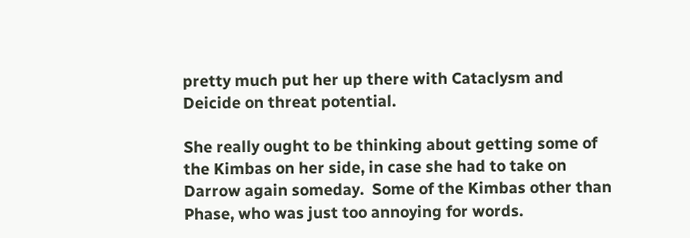pretty much put her up there with Cataclysm and Deicide on threat potential.

She really ought to be thinking about getting some of the Kimbas on her side, in case she had to take on Darrow again someday.  Some of the Kimbas other than Phase, who was just too annoying for words.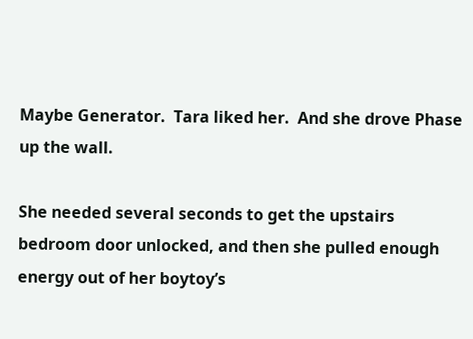Maybe Generator.  Tara liked her.  And she drove Phase up the wall.

She needed several seconds to get the upstairs bedroom door unlocked, and then she pulled enough energy out of her boytoy’s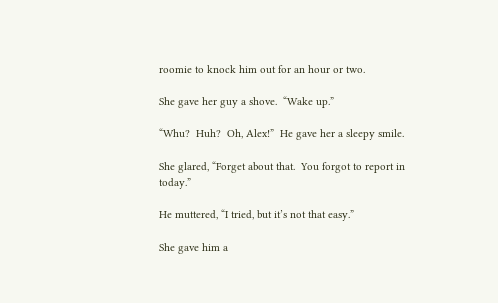roomie to knock him out for an hour or two.

She gave her guy a shove.  “Wake up.”

“Whu?  Huh?  Oh, Alex!”  He gave her a sleepy smile.

She glared, “Forget about that.  You forgot to report in today.”

He muttered, “I tried, but it’s not that easy.”

She gave him a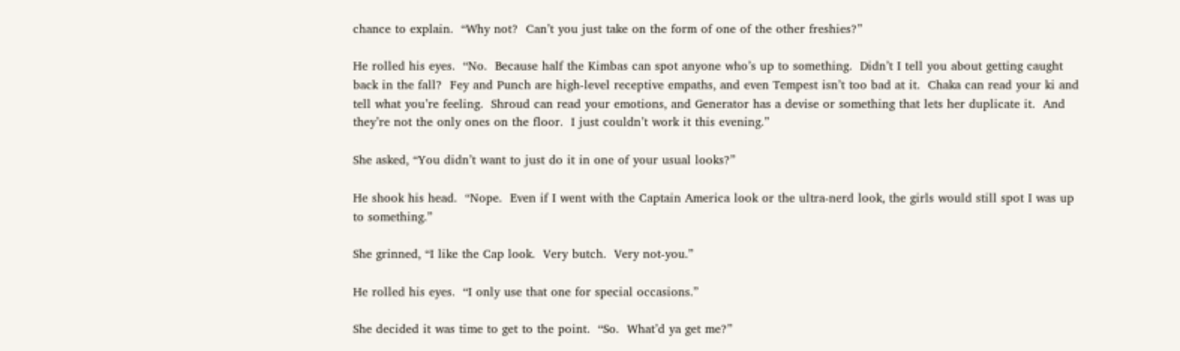chance to explain.  “Why not?  Can’t you just take on the form of one of the other freshies?”

He rolled his eyes.  “No.  Because half the Kimbas can spot anyone who’s up to something.  Didn’t I tell you about getting caught back in the fall?  Fey and Punch are high-level receptive empaths, and even Tempest isn’t too bad at it.  Chaka can read your ki and tell what you’re feeling.  Shroud can read your emotions, and Generator has a devise or something that lets her duplicate it.  And they’re not the only ones on the floor.  I just couldn’t work it this evening.”

She asked, “You didn’t want to just do it in one of your usual looks?”

He shook his head.  “Nope.  Even if I went with the Captain America look or the ultra-nerd look, the girls would still spot I was up to something.”

She grinned, “I like the Cap look.  Very butch.  Very not-you.”

He rolled his eyes.  “I only use that one for special occasions.”

She decided it was time to get to the point.  “So.  What’d ya get me?”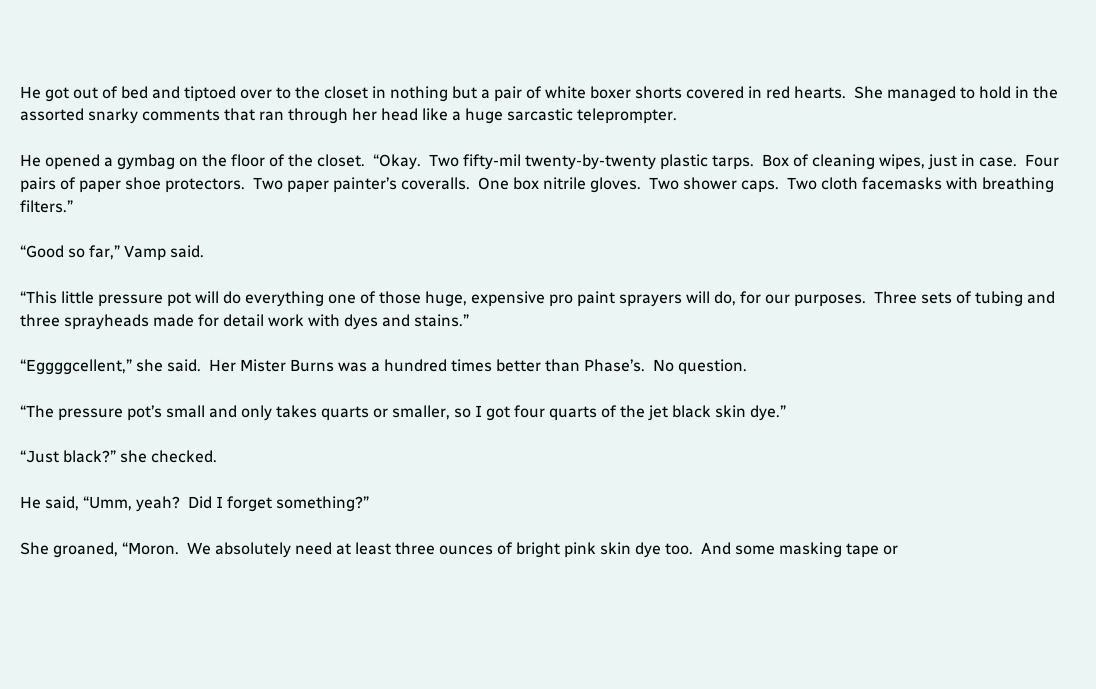He got out of bed and tiptoed over to the closet in nothing but a pair of white boxer shorts covered in red hearts.  She managed to hold in the assorted snarky comments that ran through her head like a huge sarcastic teleprompter.

He opened a gymbag on the floor of the closet.  “Okay.  Two fifty-mil twenty-by-twenty plastic tarps.  Box of cleaning wipes, just in case.  Four pairs of paper shoe protectors.  Two paper painter’s coveralls.  One box nitrile gloves.  Two shower caps.  Two cloth facemasks with breathing filters.”

“Good so far,” Vamp said.

“This little pressure pot will do everything one of those huge, expensive pro paint sprayers will do, for our purposes.  Three sets of tubing and three sprayheads made for detail work with dyes and stains.”

“Eggggcellent,” she said.  Her Mister Burns was a hundred times better than Phase’s.  No question.

“The pressure pot’s small and only takes quarts or smaller, so I got four quarts of the jet black skin dye.”

“Just black?” she checked.

He said, “Umm, yeah?  Did I forget something?”

She groaned, “Moron.  We absolutely need at least three ounces of bright pink skin dye too.  And some masking tape or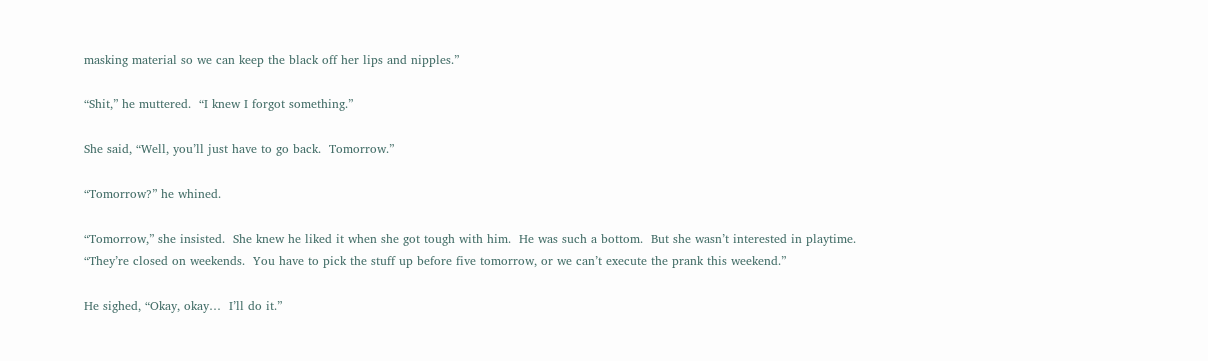masking material so we can keep the black off her lips and nipples.”

“Shit,” he muttered.  “I knew I forgot something.”

She said, “Well, you’ll just have to go back.  Tomorrow.”

“Tomorrow?” he whined.

“Tomorrow,” she insisted.  She knew he liked it when she got tough with him.  He was such a bottom.  But she wasn’t interested in playtime.  “They’re closed on weekends.  You have to pick the stuff up before five tomorrow, or we can’t execute the prank this weekend.”

He sighed, “Okay, okay…  I’ll do it.”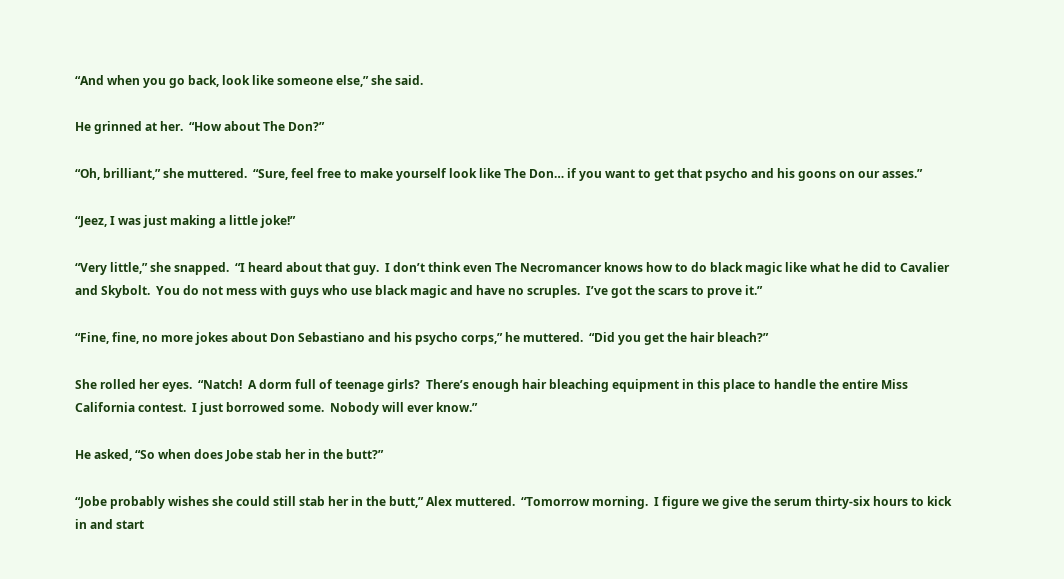“And when you go back, look like someone else,” she said.

He grinned at her.  “How about The Don?”

“Oh, brilliant,” she muttered.  “Sure, feel free to make yourself look like The Don… if you want to get that psycho and his goons on our asses.”

“Jeez, I was just making a little joke!”

“Very little,” she snapped.  “I heard about that guy.  I don’t think even The Necromancer knows how to do black magic like what he did to Cavalier and Skybolt.  You do not mess with guys who use black magic and have no scruples.  I’ve got the scars to prove it.”

“Fine, fine, no more jokes about Don Sebastiano and his psycho corps,” he muttered.  “Did you get the hair bleach?”

She rolled her eyes.  “Natch!  A dorm full of teenage girls?  There’s enough hair bleaching equipment in this place to handle the entire Miss California contest.  I just borrowed some.  Nobody will ever know.”

He asked, “So when does Jobe stab her in the butt?”

“Jobe probably wishes she could still stab her in the butt,” Alex muttered.  “Tomorrow morning.  I figure we give the serum thirty-six hours to kick in and start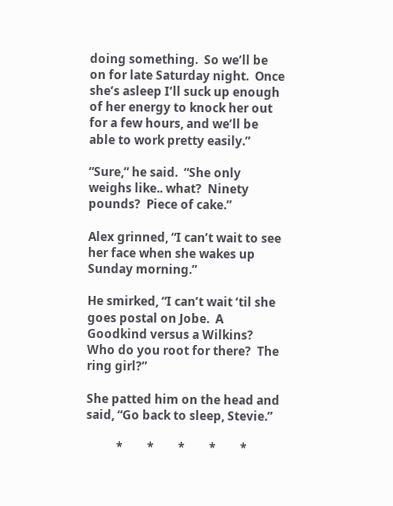doing something.  So we’ll be on for late Saturday night.  Once she’s asleep I’ll suck up enough of her energy to knock her out for a few hours, and we’ll be able to work pretty easily.”

“Sure,” he said.  “She only weighs like.. what?  Ninety pounds?  Piece of cake.”

Alex grinned, “I can’t wait to see her face when she wakes up Sunday morning.”

He smirked, “I can’t wait ‘til she goes postal on Jobe.  A Goodkind versus a Wilkins?  Who do you root for there?  The ring girl?”

She patted him on the head and said, “Go back to sleep, Stevie.”

          *        *        *        *        *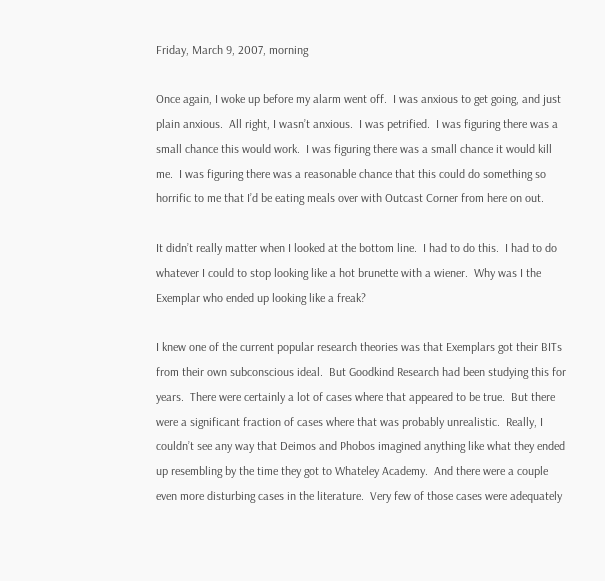Friday, March 9, 2007, morning

Once again, I woke up before my alarm went off.  I was anxious to get going, and just plain anxious.  All right, I wasn’t anxious.  I was petrified.  I was figuring there was a small chance this would work.  I was figuring there was a small chance it would kill me.  I was figuring there was a reasonable chance that this could do something so horrific to me that I’d be eating meals over with Outcast Corner from here on out.

It didn’t really matter when I looked at the bottom line.  I had to do this.  I had to do whatever I could to stop looking like a hot brunette with a wiener.  Why was I the Exemplar who ended up looking like a freak?

I knew one of the current popular research theories was that Exemplars got their BITs from their own subconscious ideal.  But Goodkind Research had been studying this for years.  There were certainly a lot of cases where that appeared to be true.  But there were a significant fraction of cases where that was probably unrealistic.  Really, I couldn’t see any way that Deimos and Phobos imagined anything like what they ended up resembling by the time they got to Whateley Academy.  And there were a couple even more disturbing cases in the literature.  Very few of those cases were adequately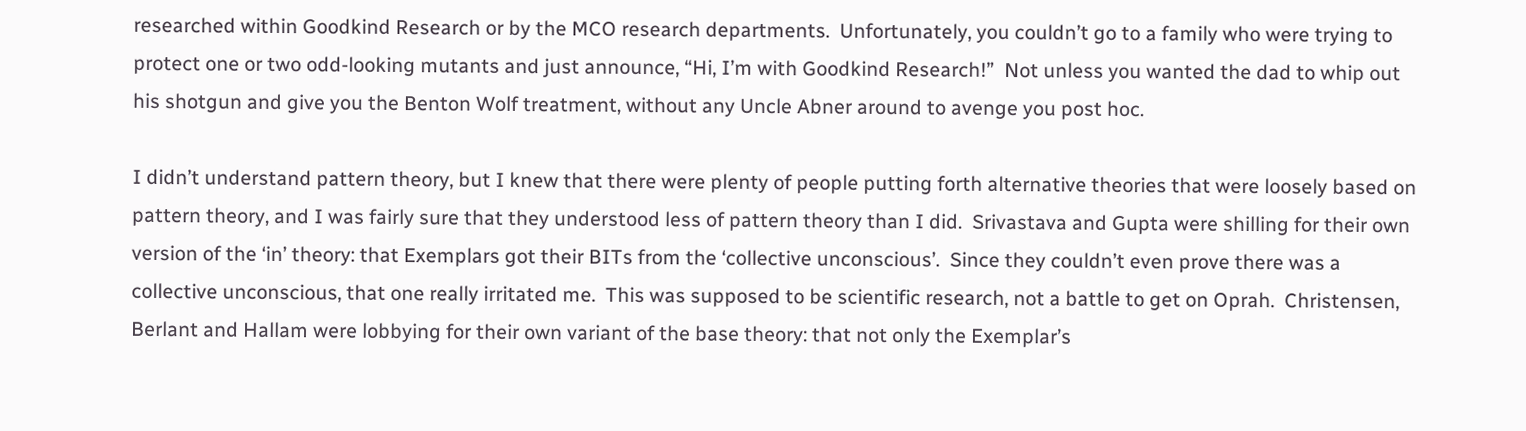researched within Goodkind Research or by the MCO research departments.  Unfortunately, you couldn’t go to a family who were trying to protect one or two odd-looking mutants and just announce, “Hi, I’m with Goodkind Research!”  Not unless you wanted the dad to whip out his shotgun and give you the Benton Wolf treatment, without any Uncle Abner around to avenge you post hoc.

I didn’t understand pattern theory, but I knew that there were plenty of people putting forth alternative theories that were loosely based on pattern theory, and I was fairly sure that they understood less of pattern theory than I did.  Srivastava and Gupta were shilling for their own version of the ‘in’ theory: that Exemplars got their BITs from the ‘collective unconscious’.  Since they couldn’t even prove there was a collective unconscious, that one really irritated me.  This was supposed to be scientific research, not a battle to get on Oprah.  Christensen, Berlant and Hallam were lobbying for their own variant of the base theory: that not only the Exemplar’s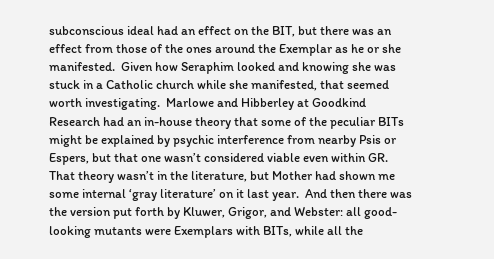subconscious ideal had an effect on the BIT, but there was an effect from those of the ones around the Exemplar as he or she manifested.  Given how Seraphim looked and knowing she was stuck in a Catholic church while she manifested, that seemed worth investigating.  Marlowe and Hibberley at Goodkind Research had an in-house theory that some of the peculiar BITs might be explained by psychic interference from nearby Psis or Espers, but that one wasn’t considered viable even within GR.  That theory wasn’t in the literature, but Mother had shown me some internal ‘gray literature’ on it last year.  And then there was the version put forth by Kluwer, Grigor, and Webster: all good-looking mutants were Exemplars with BITs, while all the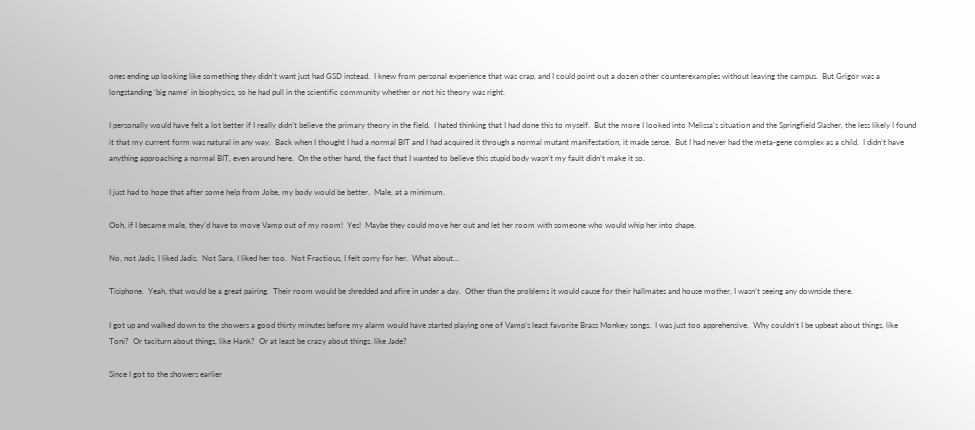ones ending up looking like something they didn’t want just had GSD instead.  I knew from personal experience that was crap, and I could point out a dozen other counterexamples without leaving the campus.  But Grigor was a longstanding ‘big name’ in biophysics, so he had pull in the scientific community whether or not his theory was right.

I personally would have felt a lot better if I really didn’t believe the primary theory in the field.  I hated thinking that I had done this to myself.  But the more I looked into Melissa’s situation and the Springfield Slasher, the less likely I found it that my current form was natural in any way.  Back when I thought I had a normal BIT and I had acquired it through a normal mutant manifestation, it made sense.  But I had never had the meta-gene complex as a child.  I didn’t have anything approaching a normal BIT, even around here.  On the other hand, the fact that I wanted to believe this stupid body wasn’t my fault didn’t make it so.

I just had to hope that after some help from Jobe, my body would be better.  Male, at a minimum.

Ooh, if I became male, they’d have to move Vamp out of my room!  Yes!  Maybe they could move her out and let her room with someone who would whip her into shape.

No, not Jadis, I liked Jadis.  Not Sara, I liked her too.  Not Fractious, I felt sorry for her.  What about…

Tisiphone.  Yeah, that would be a great pairing.  Their room would be shredded and afire in under a day.  Other than the problems it would cause for their hallmates and house mother, I wasn’t seeing any downside there.

I got up and walked down to the showers a good thirty minutes before my alarm would have started playing one of Vamp’s least favorite Brass Monkey songs.  I was just too apprehensive.  Why couldn’t I be upbeat about things, like Toni?  Or taciturn about things, like Hank?  Or at least be crazy about things, like Jade?

Since I got to the showers earlier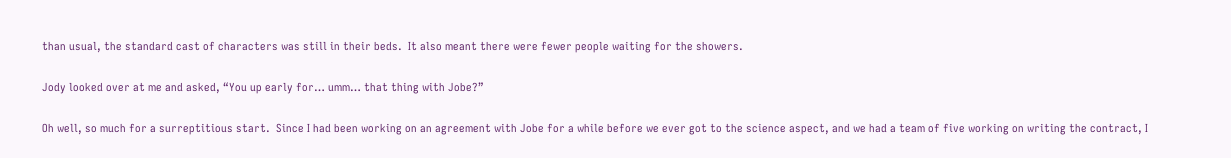than usual, the standard cast of characters was still in their beds.  It also meant there were fewer people waiting for the showers.

Jody looked over at me and asked, “You up early for… umm… that thing with Jobe?”

Oh well, so much for a surreptitious start.  Since I had been working on an agreement with Jobe for a while before we ever got to the science aspect, and we had a team of five working on writing the contract, I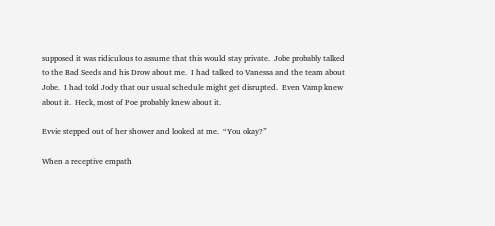supposed it was ridiculous to assume that this would stay private.  Jobe probably talked to the Bad Seeds and his Drow about me.  I had talked to Vanessa and the team about Jobe.  I had told Jody that our usual schedule might get disrupted.  Even Vamp knew about it.  Heck, most of Poe probably knew about it.

Evvie stepped out of her shower and looked at me.  “You okay?”

When a receptive empath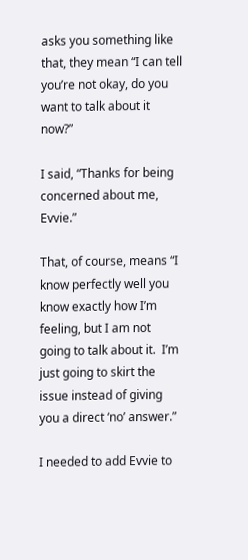asks you something like that, they mean “I can tell you’re not okay, do you want to talk about it now?”

I said, “Thanks for being concerned about me, Evvie.”

That, of course, means “I know perfectly well you know exactly how I’m feeling, but I am not going to talk about it.  I’m just going to skirt the issue instead of giving you a direct ‘no’ answer.”

I needed to add Evvie to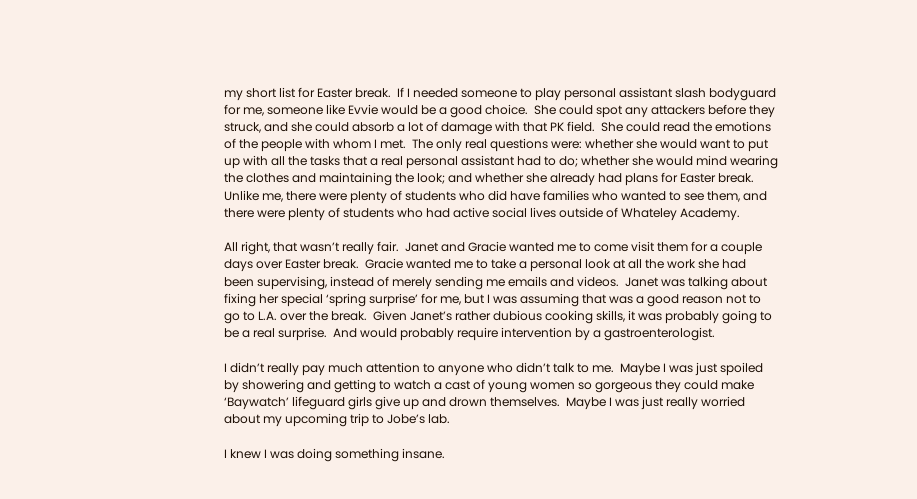my short list for Easter break.  If I needed someone to play personal assistant slash bodyguard for me, someone like Evvie would be a good choice.  She could spot any attackers before they struck, and she could absorb a lot of damage with that PK field.  She could read the emotions of the people with whom I met.  The only real questions were: whether she would want to put up with all the tasks that a real personal assistant had to do; whether she would mind wearing the clothes and maintaining the look; and whether she already had plans for Easter break.  Unlike me, there were plenty of students who did have families who wanted to see them, and there were plenty of students who had active social lives outside of Whateley Academy.

All right, that wasn’t really fair.  Janet and Gracie wanted me to come visit them for a couple days over Easter break.  Gracie wanted me to take a personal look at all the work she had been supervising, instead of merely sending me emails and videos.  Janet was talking about fixing her special ‘spring surprise’ for me, but I was assuming that was a good reason not to go to L.A. over the break.  Given Janet’s rather dubious cooking skills, it was probably going to be a real surprise.  And would probably require intervention by a gastroenterologist.

I didn’t really pay much attention to anyone who didn’t talk to me.  Maybe I was just spoiled by showering and getting to watch a cast of young women so gorgeous they could make ‘Baywatch’ lifeguard girls give up and drown themselves.  Maybe I was just really worried about my upcoming trip to Jobe’s lab.

I knew I was doing something insane.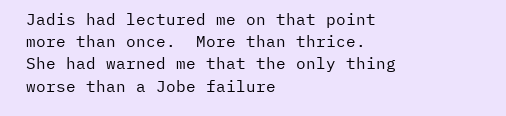Jadis had lectured me on that point more than once.  More than thrice.  She had warned me that the only thing worse than a Jobe failure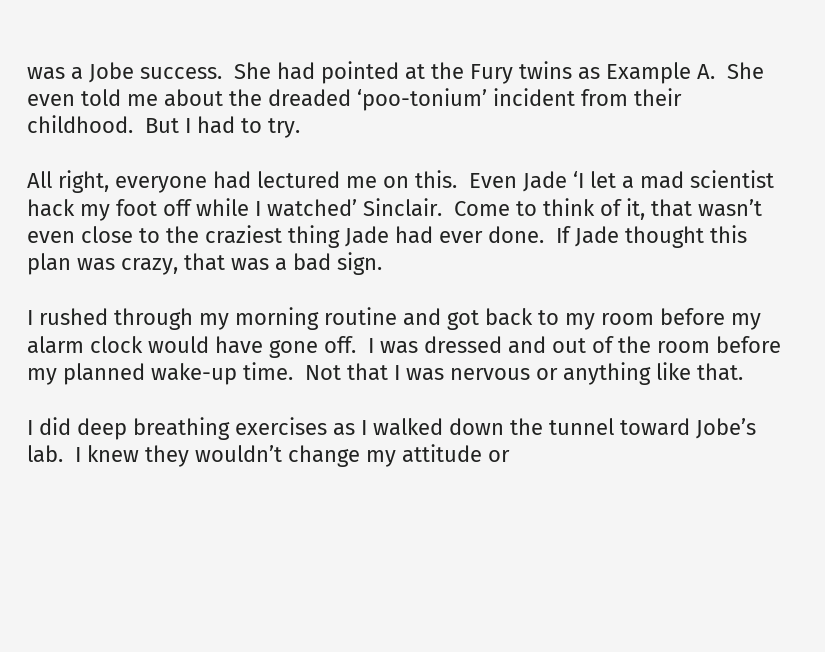was a Jobe success.  She had pointed at the Fury twins as Example A.  She even told me about the dreaded ‘poo-tonium’ incident from their childhood.  But I had to try.

All right, everyone had lectured me on this.  Even Jade ‘I let a mad scientist hack my foot off while I watched’ Sinclair.  Come to think of it, that wasn’t even close to the craziest thing Jade had ever done.  If Jade thought this plan was crazy, that was a bad sign.

I rushed through my morning routine and got back to my room before my alarm clock would have gone off.  I was dressed and out of the room before my planned wake-up time.  Not that I was nervous or anything like that.

I did deep breathing exercises as I walked down the tunnel toward Jobe’s lab.  I knew they wouldn’t change my attitude or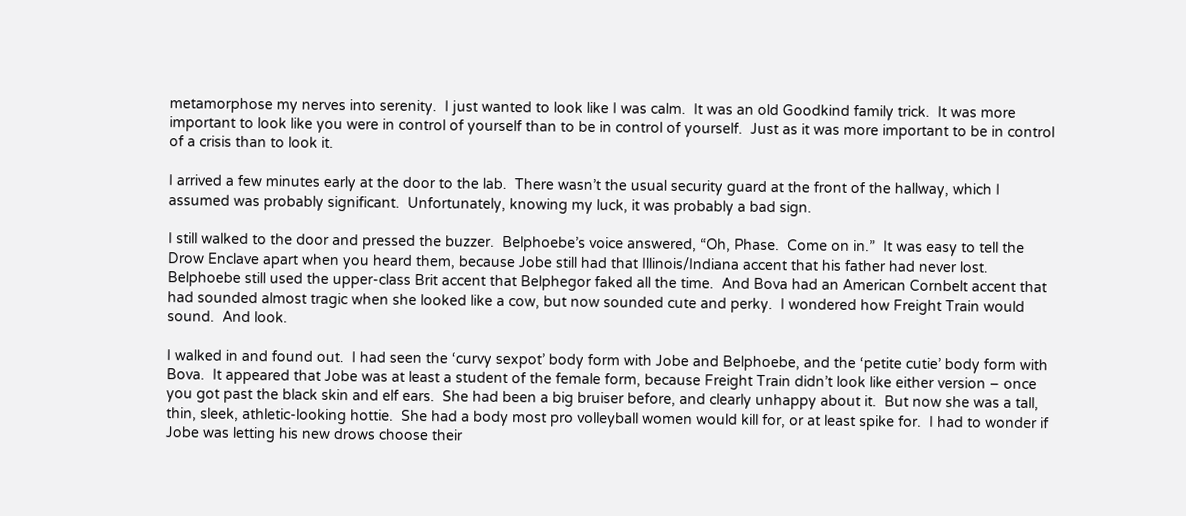metamorphose my nerves into serenity.  I just wanted to look like I was calm.  It was an old Goodkind family trick.  It was more important to look like you were in control of yourself than to be in control of yourself.  Just as it was more important to be in control of a crisis than to look it.

I arrived a few minutes early at the door to the lab.  There wasn’t the usual security guard at the front of the hallway, which I assumed was probably significant.  Unfortunately, knowing my luck, it was probably a bad sign.

I still walked to the door and pressed the buzzer.  Belphoebe’s voice answered, “Oh, Phase.  Come on in.”  It was easy to tell the Drow Enclave apart when you heard them, because Jobe still had that Illinois/Indiana accent that his father had never lost.  Belphoebe still used the upper-class Brit accent that Belphegor faked all the time.  And Bova had an American Cornbelt accent that had sounded almost tragic when she looked like a cow, but now sounded cute and perky.  I wondered how Freight Train would sound.  And look.

I walked in and found out.  I had seen the ‘curvy sexpot’ body form with Jobe and Belphoebe, and the ‘petite cutie’ body form with Bova.  It appeared that Jobe was at least a student of the female form, because Freight Train didn’t look like either version – once you got past the black skin and elf ears.  She had been a big bruiser before, and clearly unhappy about it.  But now she was a tall, thin, sleek, athletic-looking hottie.  She had a body most pro volleyball women would kill for, or at least spike for.  I had to wonder if Jobe was letting his new drows choose their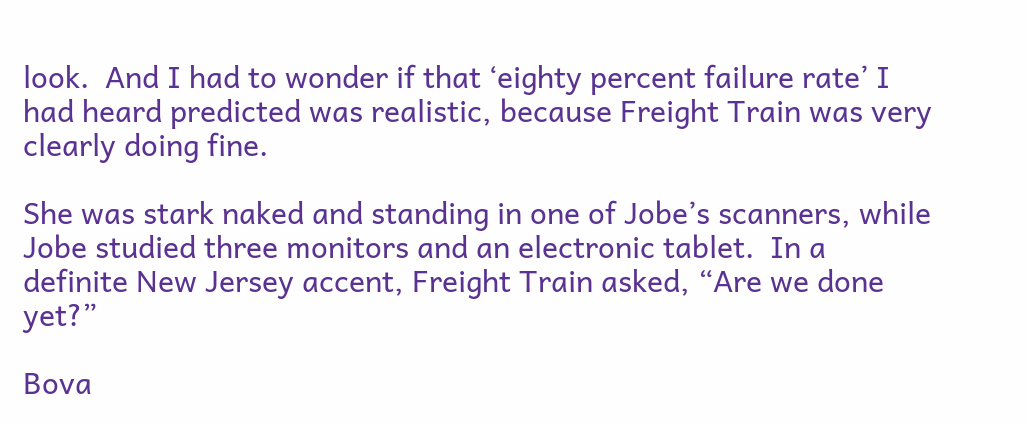look.  And I had to wonder if that ‘eighty percent failure rate’ I had heard predicted was realistic, because Freight Train was very clearly doing fine.

She was stark naked and standing in one of Jobe’s scanners, while Jobe studied three monitors and an electronic tablet.  In a definite New Jersey accent, Freight Train asked, “Are we done yet?”

Bova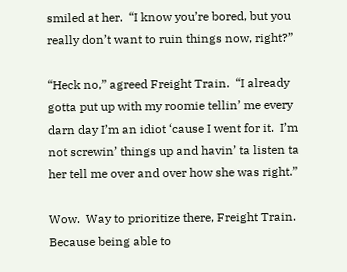smiled at her.  “I know you’re bored, but you really don’t want to ruin things now, right?”

“Heck no,” agreed Freight Train.  “I already gotta put up with my roomie tellin’ me every darn day I’m an idiot ‘cause I went for it.  I’m not screwin’ things up and havin’ ta listen ta her tell me over and over how she was right.”

Wow.  Way to prioritize there, Freight Train.  Because being able to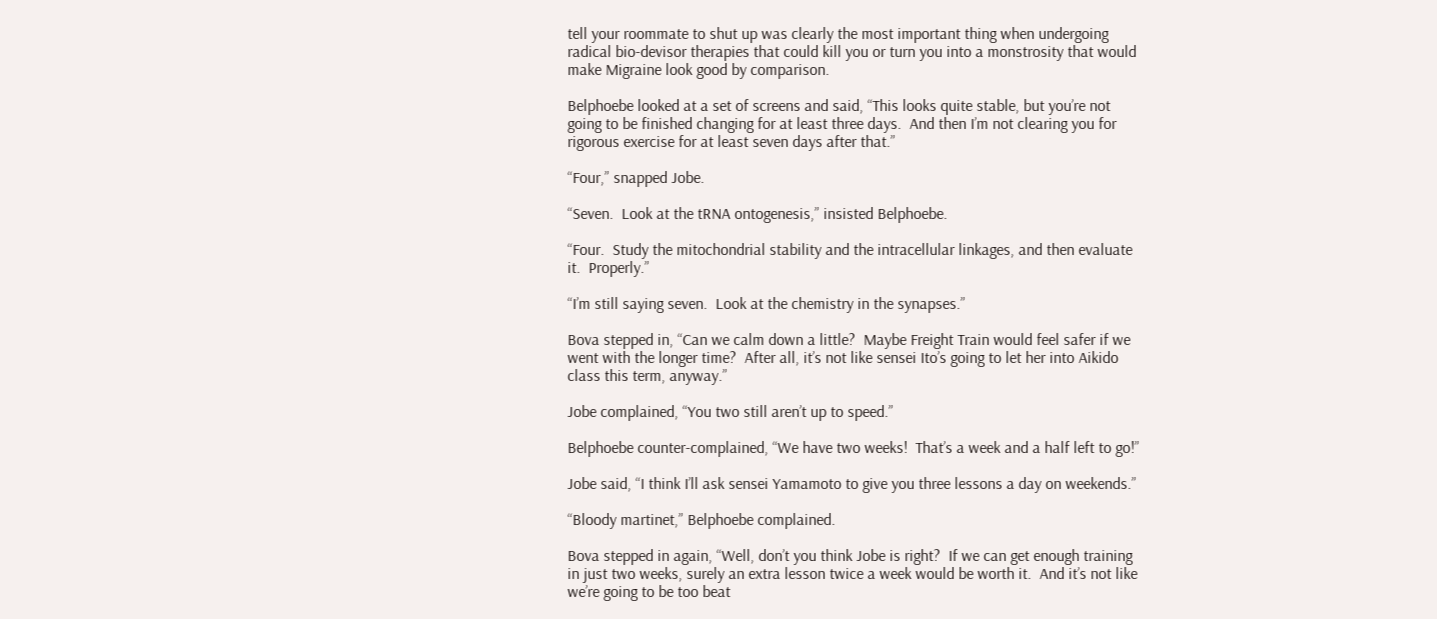tell your roommate to shut up was clearly the most important thing when undergoing radical bio-devisor therapies that could kill you or turn you into a monstrosity that would make Migraine look good by comparison.

Belphoebe looked at a set of screens and said, “This looks quite stable, but you’re not going to be finished changing for at least three days.  And then I’m not clearing you for rigorous exercise for at least seven days after that.”

“Four,” snapped Jobe.

“Seven.  Look at the tRNA ontogenesis,” insisted Belphoebe.

“Four.  Study the mitochondrial stability and the intracellular linkages, and then evaluate it.  Properly.”

“I’m still saying seven.  Look at the chemistry in the synapses.”

Bova stepped in, “Can we calm down a little?  Maybe Freight Train would feel safer if we went with the longer time?  After all, it’s not like sensei Ito’s going to let her into Aikido class this term, anyway.”

Jobe complained, “You two still aren’t up to speed.”

Belphoebe counter-complained, “We have two weeks!  That’s a week and a half left to go!”

Jobe said, “I think I’ll ask sensei Yamamoto to give you three lessons a day on weekends.”

“Bloody martinet,” Belphoebe complained.

Bova stepped in again, “Well, don’t you think Jobe is right?  If we can get enough training in just two weeks, surely an extra lesson twice a week would be worth it.  And it’s not like we’re going to be too beat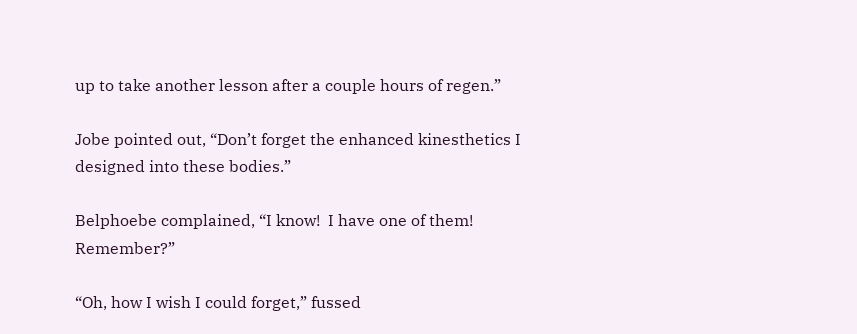up to take another lesson after a couple hours of regen.”

Jobe pointed out, “Don’t forget the enhanced kinesthetics I designed into these bodies.”

Belphoebe complained, “I know!  I have one of them!  Remember?”

“Oh, how I wish I could forget,” fussed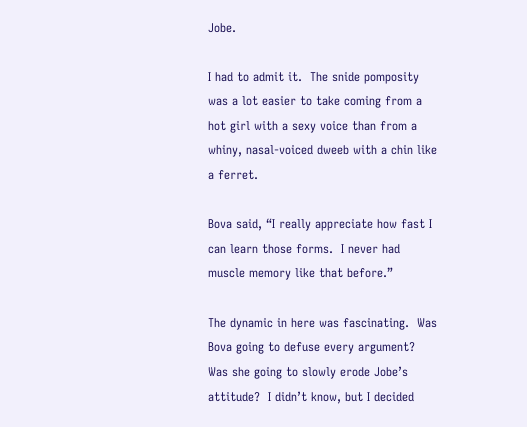Jobe.

I had to admit it.  The snide pomposity was a lot easier to take coming from a hot girl with a sexy voice than from a whiny, nasal-voiced dweeb with a chin like a ferret.

Bova said, “I really appreciate how fast I can learn those forms.  I never had muscle memory like that before.”

The dynamic in here was fascinating.  Was Bova going to defuse every argument?  Was she going to slowly erode Jobe’s attitude?  I didn’t know, but I decided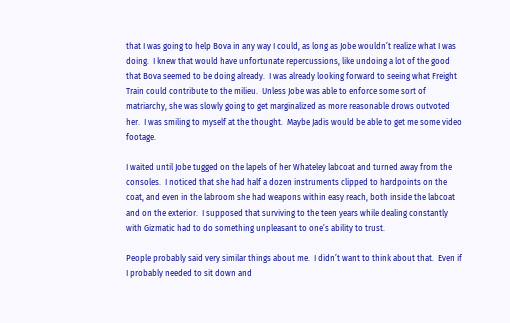that I was going to help Bova in any way I could, as long as Jobe wouldn’t realize what I was doing.  I knew that would have unfortunate repercussions, like undoing a lot of the good that Bova seemed to be doing already.  I was already looking forward to seeing what Freight Train could contribute to the milieu.  Unless Jobe was able to enforce some sort of matriarchy, she was slowly going to get marginalized as more reasonable drows outvoted her.  I was smiling to myself at the thought.  Maybe Jadis would be able to get me some video footage.

I waited until Jobe tugged on the lapels of her Whateley labcoat and turned away from the consoles.  I noticed that she had half a dozen instruments clipped to hardpoints on the coat, and even in the labroom she had weapons within easy reach, both inside the labcoat and on the exterior.  I supposed that surviving to the teen years while dealing constantly with Gizmatic had to do something unpleasant to one’s ability to trust.

People probably said very similar things about me.  I didn’t want to think about that.  Even if I probably needed to sit down and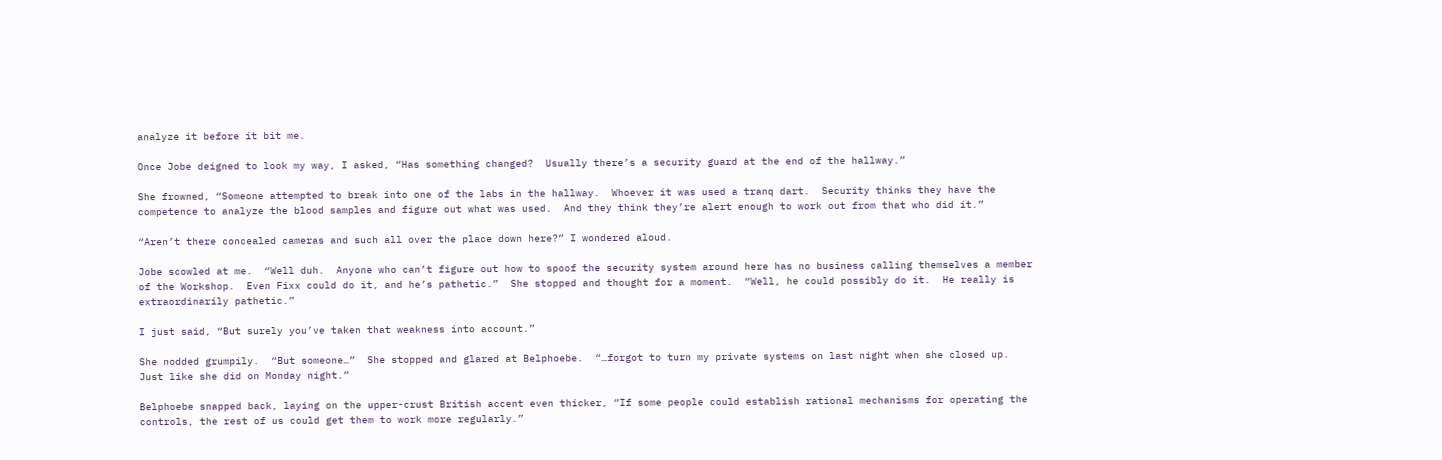analyze it before it bit me.

Once Jobe deigned to look my way, I asked, “Has something changed?  Usually there’s a security guard at the end of the hallway.”

She frowned, “Someone attempted to break into one of the labs in the hallway.  Whoever it was used a tranq dart.  Security thinks they have the competence to analyze the blood samples and figure out what was used.  And they think they’re alert enough to work out from that who did it.”

“Aren’t there concealed cameras and such all over the place down here?” I wondered aloud.

Jobe scowled at me.  “Well duh.  Anyone who can’t figure out how to spoof the security system around here has no business calling themselves a member of the Workshop.  Even Fixx could do it, and he’s pathetic.”  She stopped and thought for a moment.  “Well, he could possibly do it.  He really is extraordinarily pathetic.”

I just said, “But surely you’ve taken that weakness into account.”

She nodded grumpily.  “But someone…”  She stopped and glared at Belphoebe.  “…forgot to turn my private systems on last night when she closed up.  Just like she did on Monday night.”

Belphoebe snapped back, laying on the upper-crust British accent even thicker, “If some people could establish rational mechanisms for operating the controls, the rest of us could get them to work more regularly.”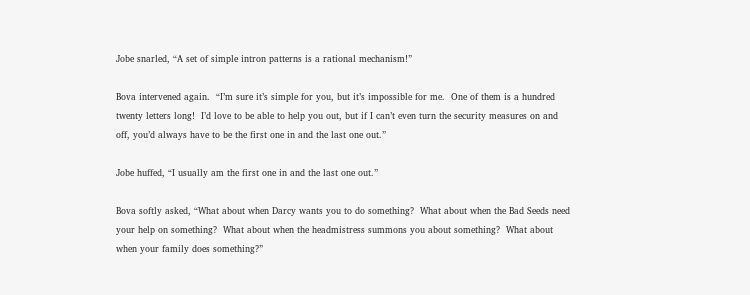Jobe snarled, “A set of simple intron patterns is a rational mechanism!”

Bova intervened again.  “I’m sure it’s simple for you, but it’s impossible for me.  One of them is a hundred twenty letters long!  I’d love to be able to help you out, but if I can’t even turn the security measures on and off, you’d always have to be the first one in and the last one out.”

Jobe huffed, “I usually am the first one in and the last one out.”

Bova softly asked, “What about when Darcy wants you to do something?  What about when the Bad Seeds need your help on something?  What about when the headmistress summons you about something?  What about when your family does something?”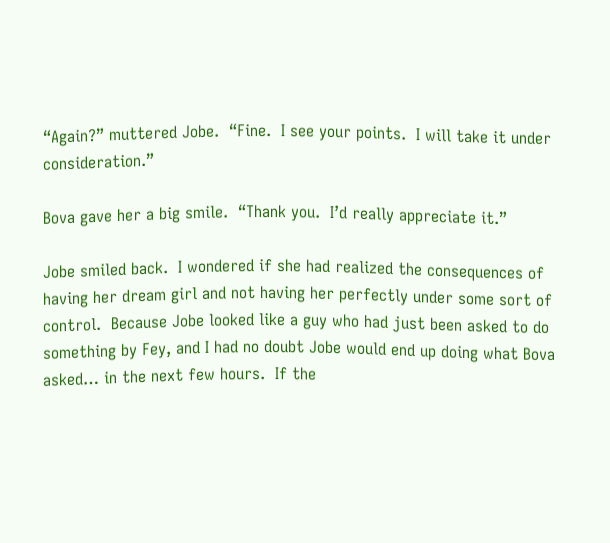“Again?” muttered Jobe.  “Fine.  I see your points.  I will take it under consideration.”

Bova gave her a big smile.  “Thank you.  I’d really appreciate it.”

Jobe smiled back.  I wondered if she had realized the consequences of having her dream girl and not having her perfectly under some sort of control.  Because Jobe looked like a guy who had just been asked to do something by Fey, and I had no doubt Jobe would end up doing what Bova asked… in the next few hours.  If the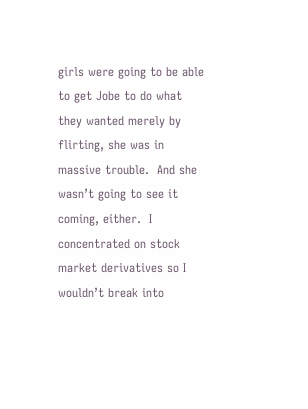girls were going to be able to get Jobe to do what they wanted merely by flirting, she was in massive trouble.  And she wasn’t going to see it coming, either.  I concentrated on stock market derivatives so I wouldn’t break into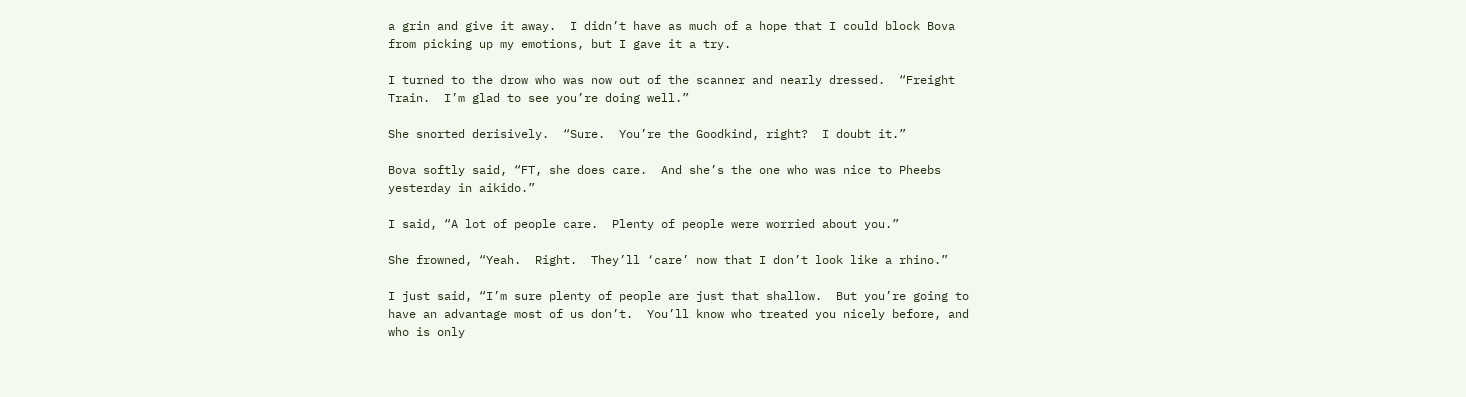a grin and give it away.  I didn’t have as much of a hope that I could block Bova from picking up my emotions, but I gave it a try.

I turned to the drow who was now out of the scanner and nearly dressed.  “Freight Train.  I’m glad to see you’re doing well.”

She snorted derisively.  “Sure.  You’re the Goodkind, right?  I doubt it.”

Bova softly said, “FT, she does care.  And she’s the one who was nice to Pheebs yesterday in aikido.”

I said, “A lot of people care.  Plenty of people were worried about you.”

She frowned, “Yeah.  Right.  They’ll ‘care’ now that I don’t look like a rhino.”

I just said, “I’m sure plenty of people are just that shallow.  But you’re going to have an advantage most of us don’t.  You’ll know who treated you nicely before, and who is only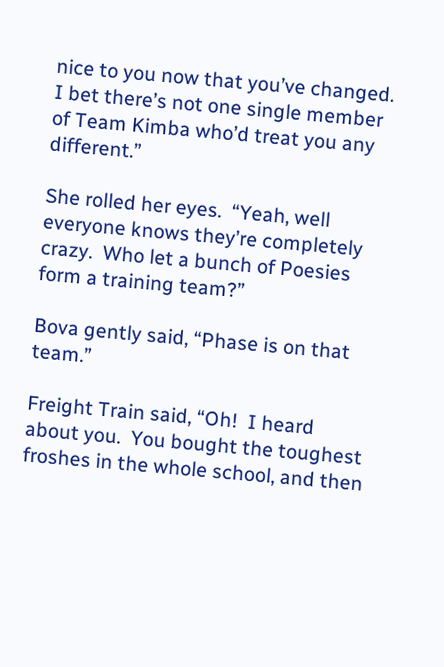nice to you now that you’ve changed.  I bet there’s not one single member of Team Kimba who’d treat you any different.”

She rolled her eyes.  “Yeah, well everyone knows they’re completely crazy.  Who let a bunch of Poesies form a training team?”

Bova gently said, “Phase is on that team.”

Freight Train said, “Oh!  I heard about you.  You bought the toughest froshes in the whole school, and then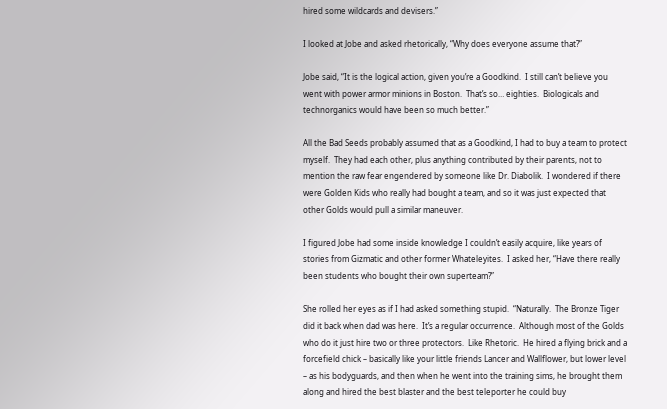hired some wildcards and devisers.”

I looked at Jobe and asked rhetorically, “Why does everyone assume that?”

Jobe said, “It is the logical action, given you’re a Goodkind.  I still can’t believe you went with power armor minions in Boston.  That’s so… eighties.  Biologicals and technorganics would have been so much better.”

All the Bad Seeds probably assumed that as a Goodkind, I had to buy a team to protect myself.  They had each other, plus anything contributed by their parents, not to mention the raw fear engendered by someone like Dr. Diabolik.  I wondered if there were Golden Kids who really had bought a team, and so it was just expected that other Golds would pull a similar maneuver.

I figured Jobe had some inside knowledge I couldn’t easily acquire, like years of stories from Gizmatic and other former Whateleyites.  I asked her, “Have there really been students who bought their own superteam?”

She rolled her eyes as if I had asked something stupid.  “Naturally.  The Bronze Tiger did it back when dad was here.  It’s a regular occurrence.  Although most of the Golds who do it just hire two or three protectors.  Like Rhetoric.  He hired a flying brick and a forcefield chick – basically like your little friends Lancer and Wallflower, but lower level – as his bodyguards, and then when he went into the training sims, he brought them along and hired the best blaster and the best teleporter he could buy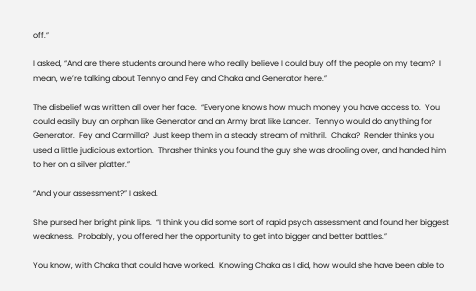off.”

I asked, “And are there students around here who really believe I could buy off the people on my team?  I mean, we’re talking about Tennyo and Fey and Chaka and Generator here.”

The disbelief was written all over her face.  “Everyone knows how much money you have access to.  You could easily buy an orphan like Generator and an Army brat like Lancer.  Tennyo would do anything for Generator.  Fey and Carmilla?  Just keep them in a steady stream of mithril.  Chaka?  Render thinks you used a little judicious extortion.  Thrasher thinks you found the guy she was drooling over, and handed him to her on a silver platter.”

“And your assessment?” I asked.

She pursed her bright pink lips.  “I think you did some sort of rapid psych assessment and found her biggest weakness.  Probably, you offered her the opportunity to get into bigger and better battles.”

You know, with Chaka that could have worked.  Knowing Chaka as I did, how would she have been able to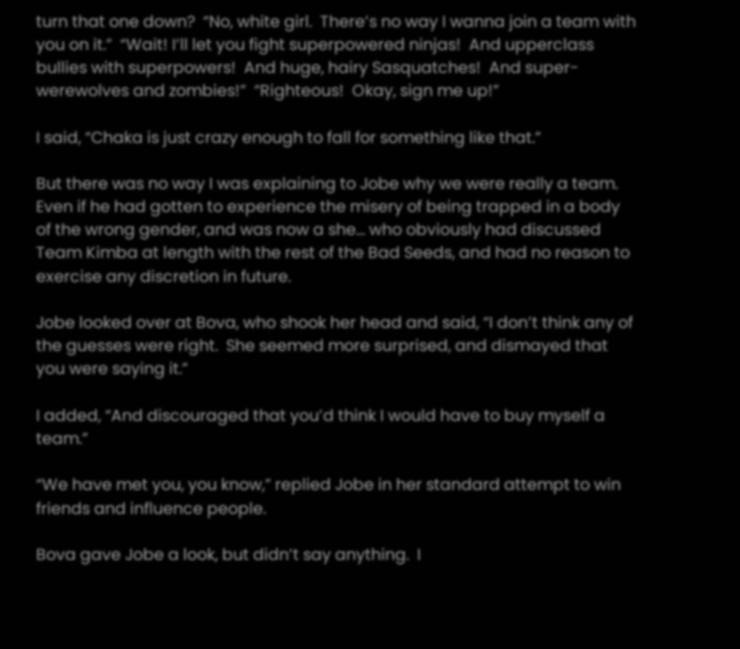turn that one down?  “No, white girl.  There’s no way I wanna join a team with you on it.”  “Wait! I’ll let you fight superpowered ninjas!  And upperclass bullies with superpowers!  And huge, hairy Sasquatches!  And super-werewolves and zombies!”  “Righteous!  Okay, sign me up!”

I said, “Chaka is just crazy enough to fall for something like that.”

But there was no way I was explaining to Jobe why we were really a team.  Even if he had gotten to experience the misery of being trapped in a body of the wrong gender, and was now a she… who obviously had discussed Team Kimba at length with the rest of the Bad Seeds, and had no reason to exercise any discretion in future.

Jobe looked over at Bova, who shook her head and said, “I don’t think any of the guesses were right.  She seemed more surprised, and dismayed that you were saying it.”

I added, “And discouraged that you’d think I would have to buy myself a team.”

“We have met you, you know,” replied Jobe in her standard attempt to win friends and influence people.

Bova gave Jobe a look, but didn’t say anything.  I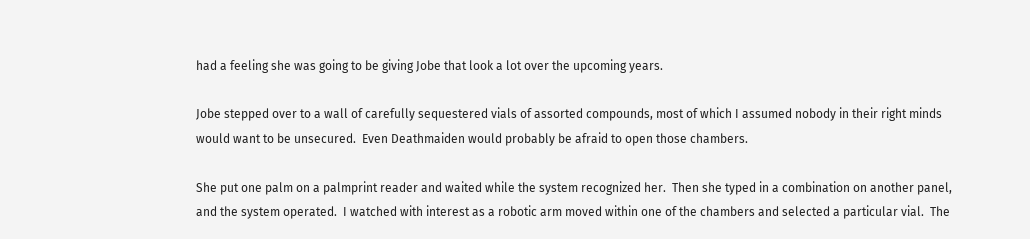had a feeling she was going to be giving Jobe that look a lot over the upcoming years.

Jobe stepped over to a wall of carefully sequestered vials of assorted compounds, most of which I assumed nobody in their right minds would want to be unsecured.  Even Deathmaiden would probably be afraid to open those chambers.

She put one palm on a palmprint reader and waited while the system recognized her.  Then she typed in a combination on another panel, and the system operated.  I watched with interest as a robotic arm moved within one of the chambers and selected a particular vial.  The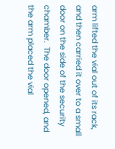arm lifted the vial out of its rack, and then carried it over to a small door on the side of the security chamber.  The door opened, and the arm placed the vial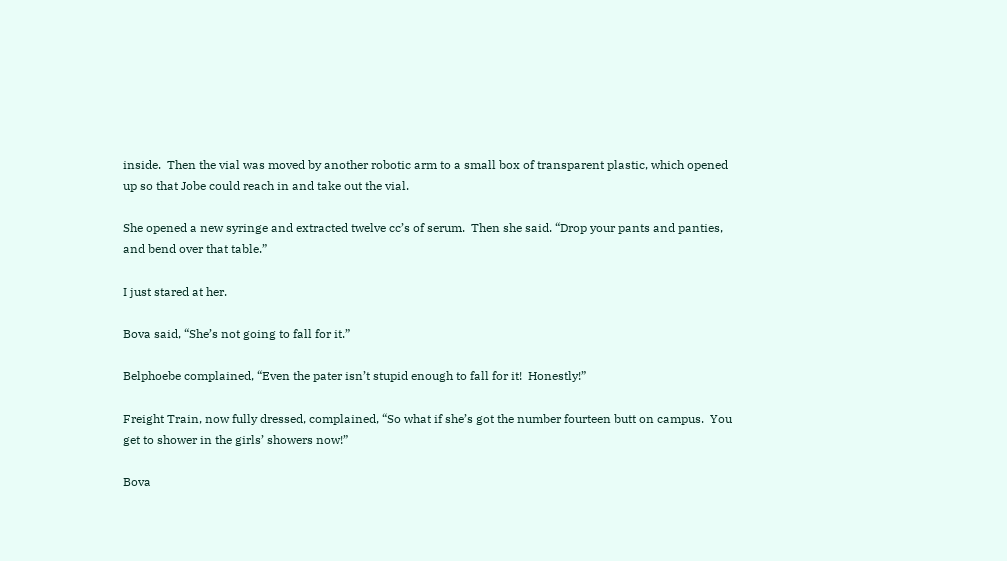inside.  Then the vial was moved by another robotic arm to a small box of transparent plastic, which opened up so that Jobe could reach in and take out the vial.

She opened a new syringe and extracted twelve cc’s of serum.  Then she said. “Drop your pants and panties, and bend over that table.”

I just stared at her.

Bova said, “She’s not going to fall for it.”

Belphoebe complained, “Even the pater isn’t stupid enough to fall for it!  Honestly!”

Freight Train, now fully dressed, complained, “So what if she’s got the number fourteen butt on campus.  You get to shower in the girls’ showers now!”

Bova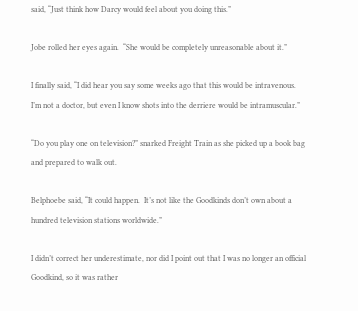said, “Just think how Darcy would feel about you doing this.”

Jobe rolled her eyes again.  “She would be completely unreasonable about it.”

I finally said, “I did hear you say some weeks ago that this would be intravenous.  I’m not a doctor, but even I know shots into the derriere would be intramuscular.”

“Do you play one on television?” snarked Freight Train as she picked up a book bag and prepared to walk out.

Belphoebe said, “It could happen.  It’s not like the Goodkinds don’t own about a hundred television stations worldwide.”

I didn’t correct her underestimate, nor did I point out that I was no longer an official Goodkind, so it was rather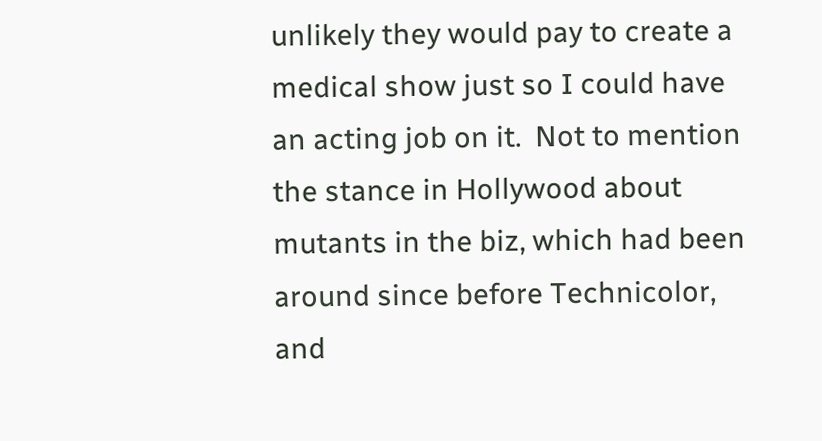unlikely they would pay to create a medical show just so I could have an acting job on it.  Not to mention the stance in Hollywood about mutants in the biz, which had been around since before Technicolor, and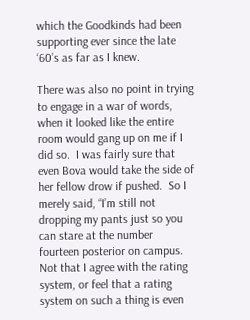which the Goodkinds had been supporting ever since the late ‘60’s as far as I knew.

There was also no point in trying to engage in a war of words, when it looked like the entire room would gang up on me if I did so.  I was fairly sure that even Bova would take the side of her fellow drow if pushed.  So I merely said, “I’m still not dropping my pants just so you can stare at the number fourteen posterior on campus.  Not that I agree with the rating system, or feel that a rating system on such a thing is even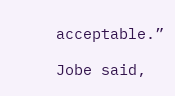acceptable.”

Jobe said,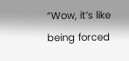“Wow, it’s like being forced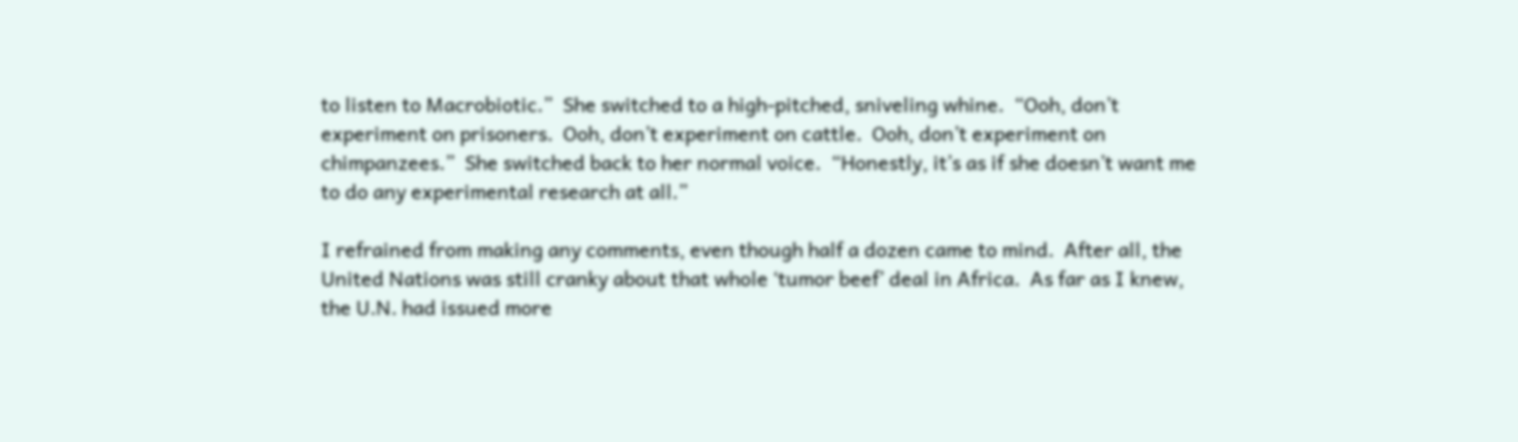to listen to Macrobiotic.”  She switched to a high-pitched, sniveling whine.  “Ooh, don’t experiment on prisoners.  Ooh, don’t experiment on cattle.  Ooh, don’t experiment on chimpanzees.”  She switched back to her normal voice.  “Honestly, it’s as if she doesn’t want me to do any experimental research at all.”

I refrained from making any comments, even though half a dozen came to mind.  After all, the United Nations was still cranky about that whole ‘tumor beef’ deal in Africa.  As far as I knew, the U.N. had issued more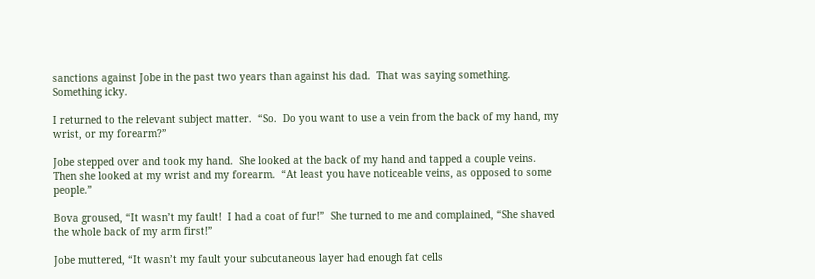sanctions against Jobe in the past two years than against his dad.  That was saying something.  Something icky.

I returned to the relevant subject matter.  “So.  Do you want to use a vein from the back of my hand, my wrist, or my forearm?”

Jobe stepped over and took my hand.  She looked at the back of my hand and tapped a couple veins.  Then she looked at my wrist and my forearm.  “At least you have noticeable veins, as opposed to some people.”

Bova groused, “It wasn’t my fault!  I had a coat of fur!”  She turned to me and complained, “She shaved the whole back of my arm first!”

Jobe muttered, “It wasn’t my fault your subcutaneous layer had enough fat cells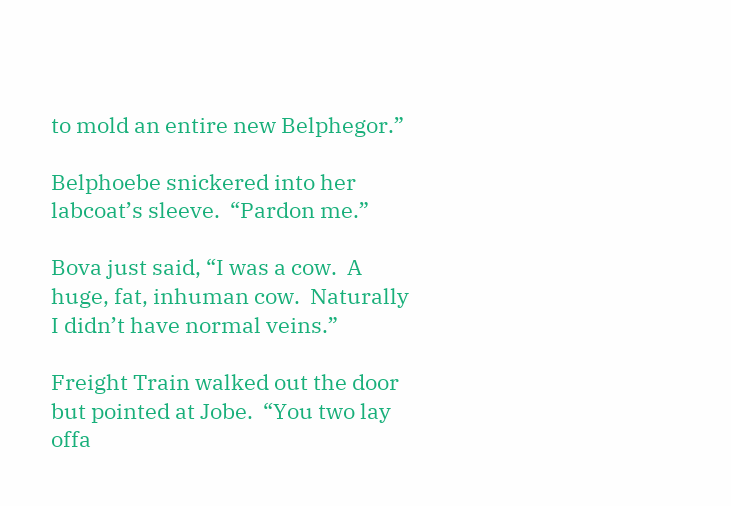to mold an entire new Belphegor.”

Belphoebe snickered into her labcoat’s sleeve.  “Pardon me.”

Bova just said, “I was a cow.  A huge, fat, inhuman cow.  Naturally I didn’t have normal veins.”

Freight Train walked out the door but pointed at Jobe.  “You two lay offa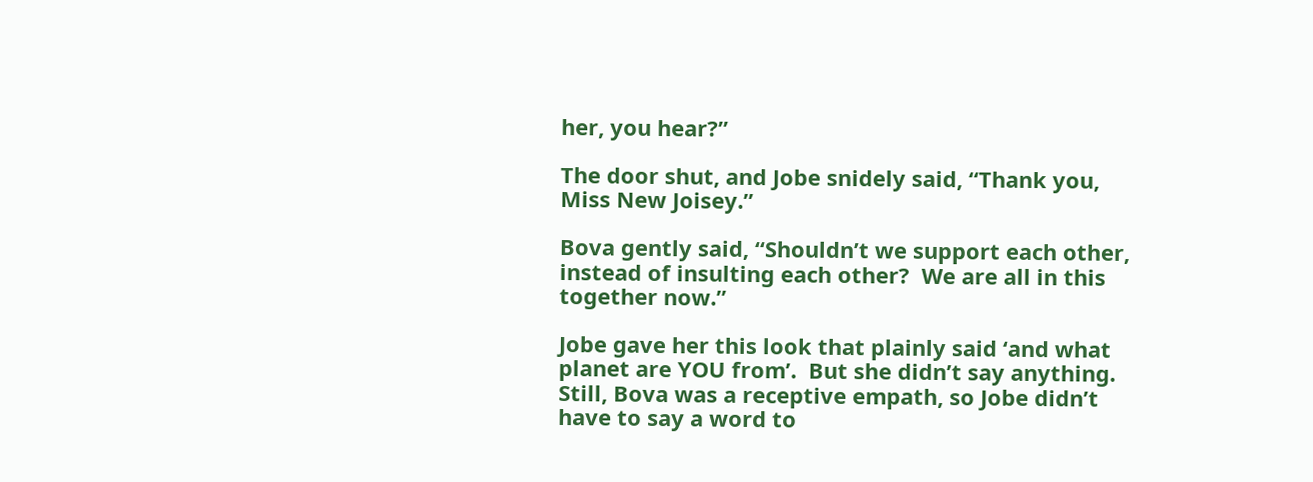her, you hear?”

The door shut, and Jobe snidely said, “Thank you, Miss New Joisey.”

Bova gently said, “Shouldn’t we support each other, instead of insulting each other?  We are all in this together now.”

Jobe gave her this look that plainly said ‘and what planet are YOU from’.  But she didn’t say anything.  Still, Bova was a receptive empath, so Jobe didn’t have to say a word to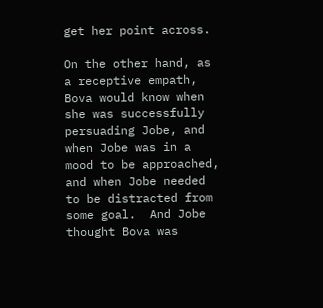get her point across.

On the other hand, as a receptive empath, Bova would know when she was successfully persuading Jobe, and when Jobe was in a mood to be approached, and when Jobe needed to be distracted from some goal.  And Jobe thought Bova was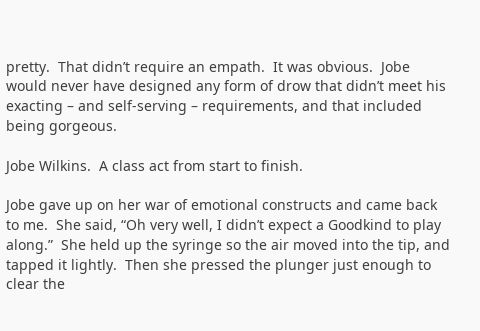pretty.  That didn’t require an empath.  It was obvious.  Jobe would never have designed any form of drow that didn’t meet his exacting – and self-serving – requirements, and that included being gorgeous.

Jobe Wilkins.  A class act from start to finish.

Jobe gave up on her war of emotional constructs and came back to me.  She said, “Oh very well, I didn’t expect a Goodkind to play along.”  She held up the syringe so the air moved into the tip, and tapped it lightly.  Then she pressed the plunger just enough to clear the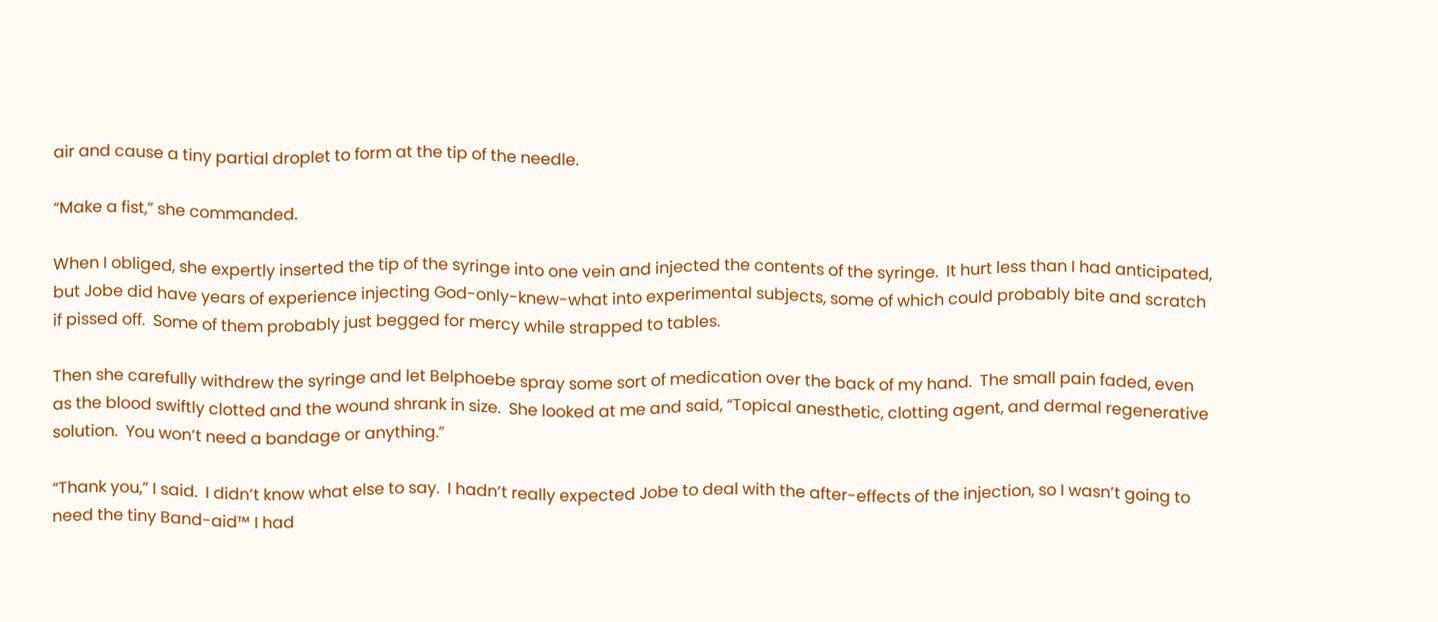air and cause a tiny partial droplet to form at the tip of the needle.

“Make a fist,” she commanded.

When I obliged, she expertly inserted the tip of the syringe into one vein and injected the contents of the syringe.  It hurt less than I had anticipated, but Jobe did have years of experience injecting God-only-knew-what into experimental subjects, some of which could probably bite and scratch if pissed off.  Some of them probably just begged for mercy while strapped to tables.

Then she carefully withdrew the syringe and let Belphoebe spray some sort of medication over the back of my hand.  The small pain faded, even as the blood swiftly clotted and the wound shrank in size.  She looked at me and said, “Topical anesthetic, clotting agent, and dermal regenerative solution.  You won’t need a bandage or anything.”

“Thank you,” I said.  I didn’t know what else to say.  I hadn’t really expected Jobe to deal with the after-effects of the injection, so I wasn’t going to need the tiny Band-aid™ I had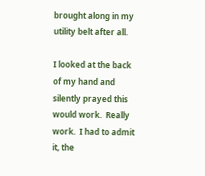brought along in my utility belt after all.

I looked at the back of my hand and silently prayed this would work.  Really work.  I had to admit it, the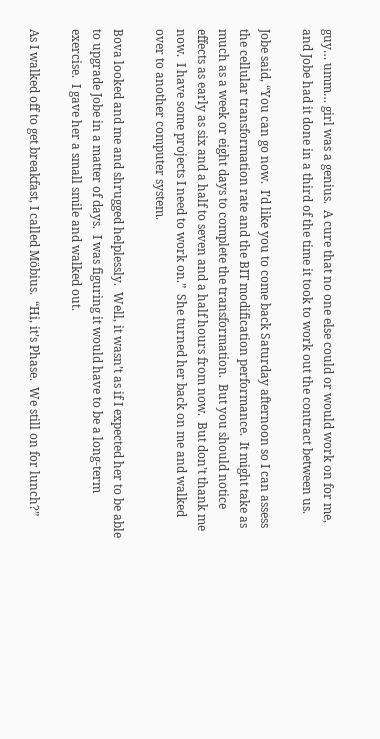guy… umm… girl was a genius.  A cure that no one else could or would work on for me, and Jobe had it done in a third of the time it took to work out the contract between us.

Jobe said, “You can go now.  I’d like you to come back Saturday afternoon so I can assess the cellular transformation rate and the BIT modification performance.  It might take as much as a week or eight days to complete the transformation.  But you should notice effects as early as six and a half to seven and a half hours from now.  But don’t thank me now.  I have some projects I need to work on.”  She turned her back on me and walked over to another computer system.

Bova looked and me and shrugged helplessly.  Well, it wasn’t as if I expected her to be able to upgrade Jobe in a matter of days.  I was figuring it would have to be a long-term exercise.  I gave her a small smile and walked out.

As I walked off to get breakfast, I called Möbius.  “Hi, it’s Phase.  We still on for lunch?”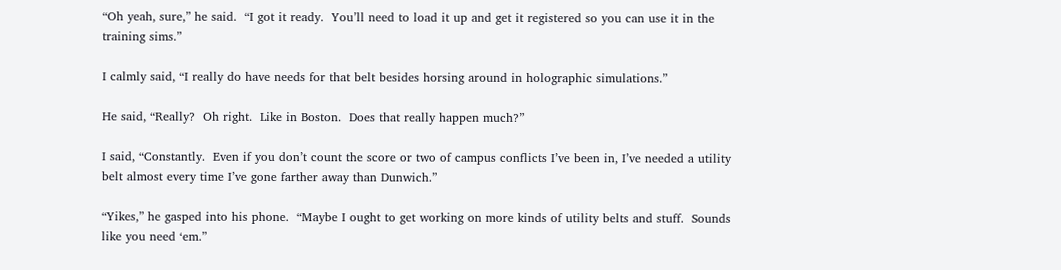“Oh yeah, sure,” he said.  “I got it ready.  You’ll need to load it up and get it registered so you can use it in the training sims.”

I calmly said, “I really do have needs for that belt besides horsing around in holographic simulations.”

He said, “Really?  Oh right.  Like in Boston.  Does that really happen much?”

I said, “Constantly.  Even if you don’t count the score or two of campus conflicts I’ve been in, I’ve needed a utility belt almost every time I’ve gone farther away than Dunwich.”

“Yikes,” he gasped into his phone.  “Maybe I ought to get working on more kinds of utility belts and stuff.  Sounds like you need ‘em.”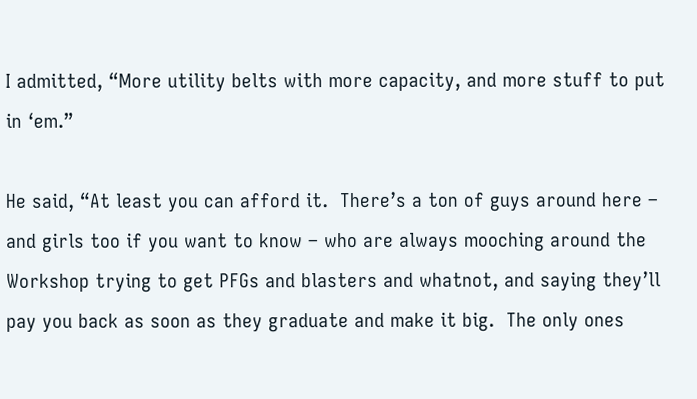I admitted, “More utility belts with more capacity, and more stuff to put in ‘em.”

He said, “At least you can afford it.  There’s a ton of guys around here – and girls too if you want to know – who are always mooching around the Workshop trying to get PFGs and blasters and whatnot, and saying they’ll pay you back as soon as they graduate and make it big.  The only ones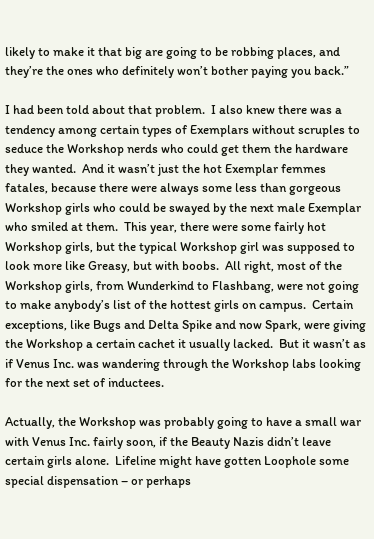likely to make it that big are going to be robbing places, and they’re the ones who definitely won’t bother paying you back.”

I had been told about that problem.  I also knew there was a tendency among certain types of Exemplars without scruples to seduce the Workshop nerds who could get them the hardware they wanted.  And it wasn’t just the hot Exemplar femmes fatales, because there were always some less than gorgeous Workshop girls who could be swayed by the next male Exemplar who smiled at them.  This year, there were some fairly hot Workshop girls, but the typical Workshop girl was supposed to look more like Greasy, but with boobs.  All right, most of the Workshop girls, from Wunderkind to Flashbang, were not going to make anybody’s list of the hottest girls on campus.  Certain exceptions, like Bugs and Delta Spike and now Spark, were giving the Workshop a certain cachet it usually lacked.  But it wasn’t as if Venus Inc. was wandering through the Workshop labs looking for the next set of inductees.

Actually, the Workshop was probably going to have a small war with Venus Inc. fairly soon, if the Beauty Nazis didn’t leave certain girls alone.  Lifeline might have gotten Loophole some special dispensation – or perhaps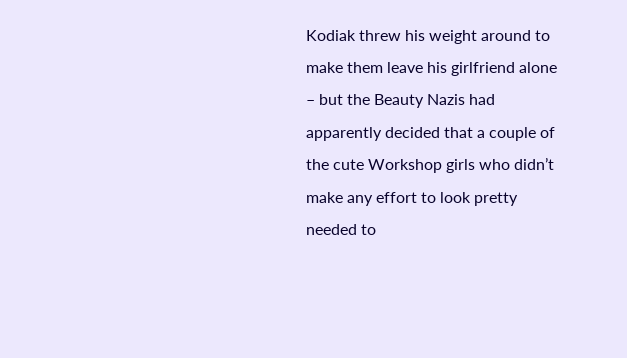Kodiak threw his weight around to make them leave his girlfriend alone – but the Beauty Nazis had apparently decided that a couple of the cute Workshop girls who didn’t make any effort to look pretty needed to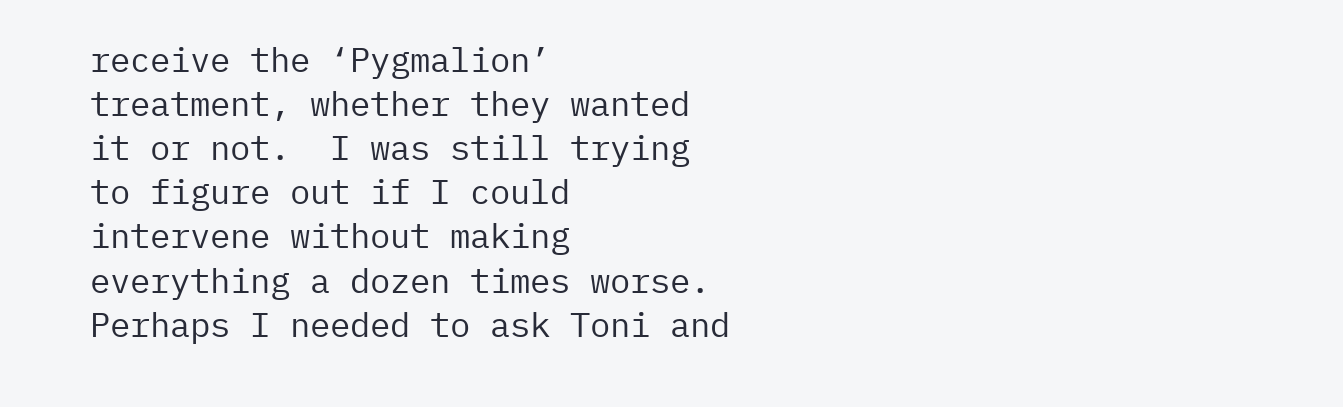receive the ‘Pygmalion’ treatment, whether they wanted it or not.  I was still trying to figure out if I could intervene without making everything a dozen times worse.  Perhaps I needed to ask Toni and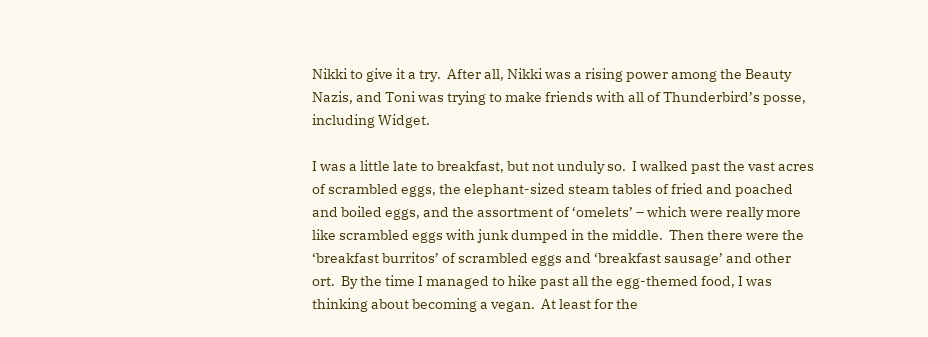Nikki to give it a try.  After all, Nikki was a rising power among the Beauty Nazis, and Toni was trying to make friends with all of Thunderbird’s posse, including Widget.

I was a little late to breakfast, but not unduly so.  I walked past the vast acres of scrambled eggs, the elephant-sized steam tables of fried and poached and boiled eggs, and the assortment of ‘omelets’ – which were really more like scrambled eggs with junk dumped in the middle.  Then there were the ‘breakfast burritos’ of scrambled eggs and ‘breakfast sausage’ and other ort.  By the time I managed to hike past all the egg-themed food, I was thinking about becoming a vegan.  At least for the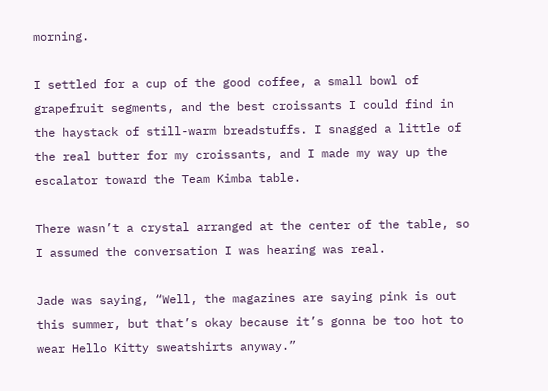morning.

I settled for a cup of the good coffee, a small bowl of grapefruit segments, and the best croissants I could find in the haystack of still-warm breadstuffs. I snagged a little of the real butter for my croissants, and I made my way up the escalator toward the Team Kimba table.

There wasn’t a crystal arranged at the center of the table, so I assumed the conversation I was hearing was real.

Jade was saying, “Well, the magazines are saying pink is out this summer, but that’s okay because it’s gonna be too hot to wear Hello Kitty sweatshirts anyway.”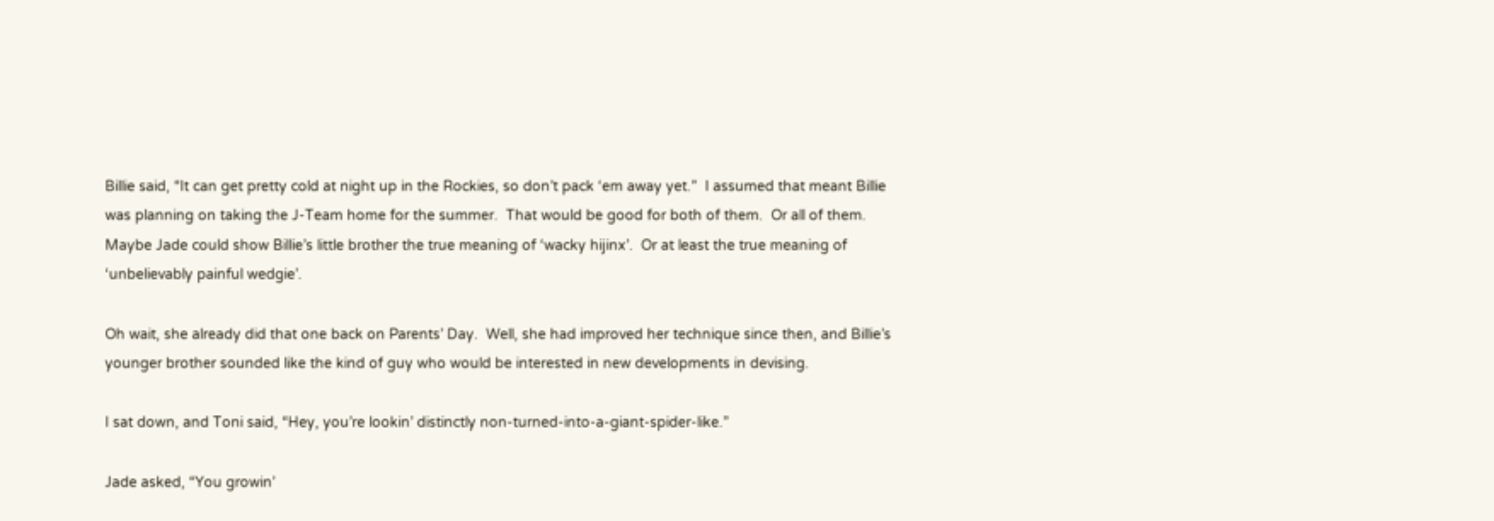Billie said, “It can get pretty cold at night up in the Rockies, so don’t pack ‘em away yet.”  I assumed that meant Billie was planning on taking the J-Team home for the summer.  That would be good for both of them.  Or all of them.  Maybe Jade could show Billie’s little brother the true meaning of ‘wacky hijinx’.  Or at least the true meaning of ‘unbelievably painful wedgie’.

Oh wait, she already did that one back on Parents’ Day.  Well, she had improved her technique since then, and Billie’s younger brother sounded like the kind of guy who would be interested in new developments in devising.

I sat down, and Toni said, “Hey, you’re lookin’ distinctly non-turned-into-a-giant-spider-like.”

Jade asked, “You growin’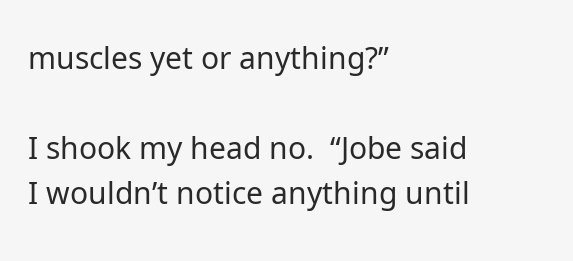muscles yet or anything?”

I shook my head no.  “Jobe said I wouldn’t notice anything until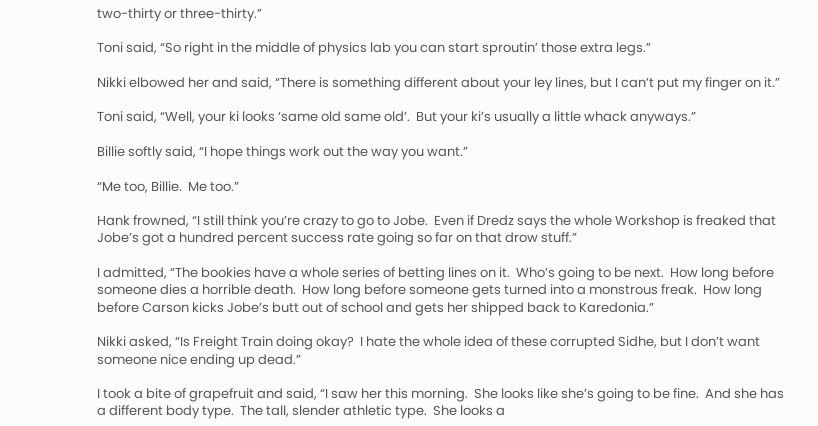two-thirty or three-thirty.”

Toni said, “So right in the middle of physics lab you can start sproutin’ those extra legs.”

Nikki elbowed her and said, “There is something different about your ley lines, but I can’t put my finger on it.”

Toni said, “Well, your ki looks ‘same old same old’.  But your ki’s usually a little whack anyways.”

Billie softly said, “I hope things work out the way you want.”

“Me too, Billie.  Me too.”

Hank frowned, “I still think you’re crazy to go to Jobe.  Even if Dredz says the whole Workshop is freaked that Jobe’s got a hundred percent success rate going so far on that drow stuff.”

I admitted, “The bookies have a whole series of betting lines on it.  Who’s going to be next.  How long before someone dies a horrible death.  How long before someone gets turned into a monstrous freak.  How long before Carson kicks Jobe’s butt out of school and gets her shipped back to Karedonia.”

Nikki asked, “Is Freight Train doing okay?  I hate the whole idea of these corrupted Sidhe, but I don’t want someone nice ending up dead.”

I took a bite of grapefruit and said, “I saw her this morning.  She looks like she’s going to be fine.  And she has a different body type.  The tall, slender athletic type.  She looks a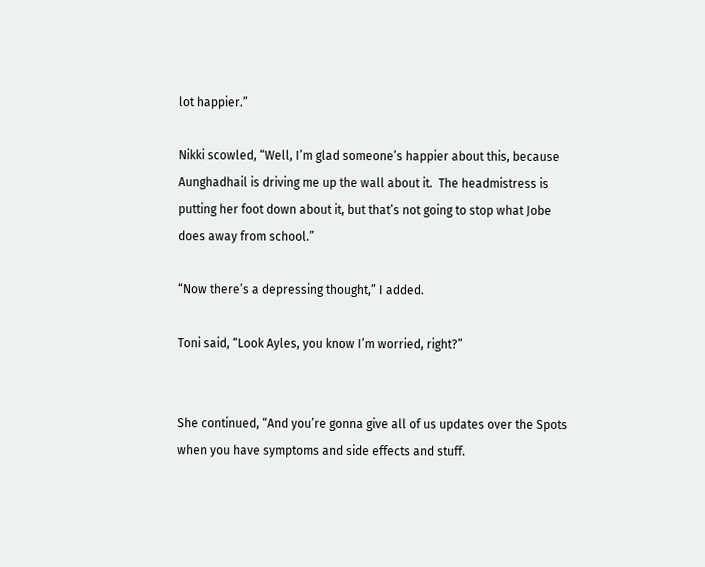lot happier.”

Nikki scowled, “Well, I’m glad someone’s happier about this, because Aunghadhail is driving me up the wall about it.  The headmistress is putting her foot down about it, but that’s not going to stop what Jobe does away from school.”

“Now there’s a depressing thought,” I added.

Toni said, “Look Ayles, you know I’m worried, right?”


She continued, “And you’re gonna give all of us updates over the Spots when you have symptoms and side effects and stuff.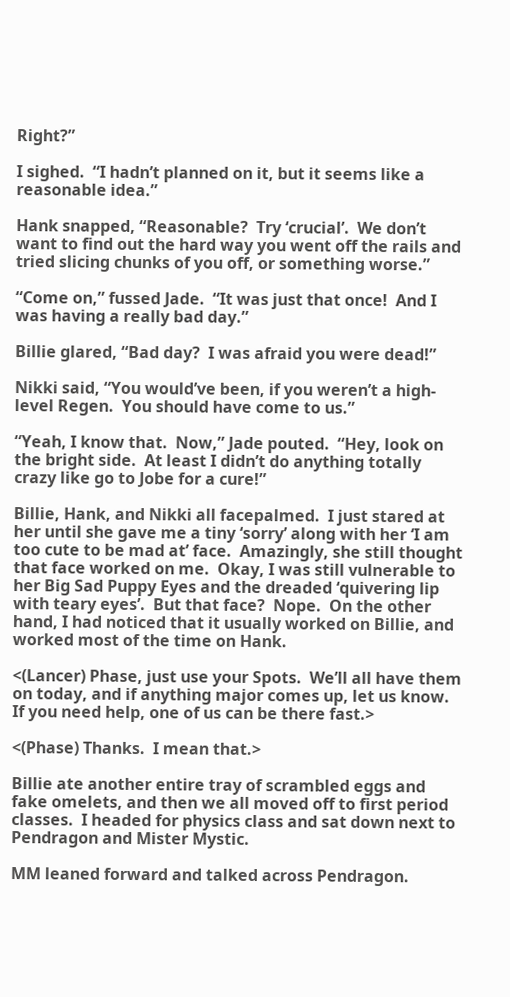Right?”

I sighed.  “I hadn’t planned on it, but it seems like a reasonable idea.”

Hank snapped, “Reasonable?  Try ‘crucial’.  We don’t want to find out the hard way you went off the rails and tried slicing chunks of you off, or something worse.”

“Come on,” fussed Jade.  “It was just that once!  And I was having a really bad day.”

Billie glared, “Bad day?  I was afraid you were dead!”

Nikki said, “You would’ve been, if you weren’t a high-level Regen.  You should have come to us.”

“Yeah, I know that.  Now,” Jade pouted.  “Hey, look on the bright side.  At least I didn’t do anything totally crazy like go to Jobe for a cure!”

Billie, Hank, and Nikki all facepalmed.  I just stared at her until she gave me a tiny ‘sorry’ along with her ‘I am too cute to be mad at’ face.  Amazingly, she still thought that face worked on me.  Okay, I was still vulnerable to her Big Sad Puppy Eyes and the dreaded ‘quivering lip with teary eyes’.  But that face?  Nope.  On the other hand, I had noticed that it usually worked on Billie, and worked most of the time on Hank.

<(Lancer) Phase, just use your Spots.  We’ll all have them on today, and if anything major comes up, let us know.  If you need help, one of us can be there fast.>

<(Phase) Thanks.  I mean that.>

Billie ate another entire tray of scrambled eggs and fake omelets, and then we all moved off to first period classes.  I headed for physics class and sat down next to Pendragon and Mister Mystic.

MM leaned forward and talked across Pendragon.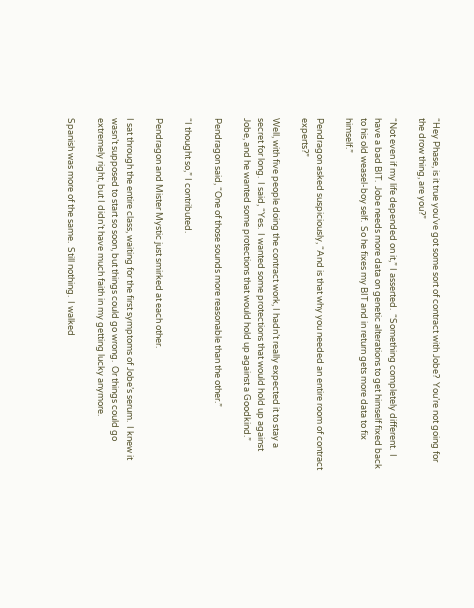“Hey Phase, is it true you’ve got some sort of contract with Jobe?  You’re not going for the drow thing, are you?”

“Not even if my life depended on it,” I asserted.  “Something completely different.  I have a bad BIT.  Jobe needs more data on genetic alterations to get himself fixed back to his old weasel-boy self.  So he fixes my BIT and in return gets more data to fix himself.”

Pendragon asked suspiciously, “And is that why you needed an entire room of contract experts?”

Well, with five people doing the contract work, I hadn’t really expected it to stay a secret for long.  I said, “Yes.  I wanted some protections that would hold up against Jobe, and he wanted some protections that would hold up against a Goodkind.”

Pendragon said, “One of those sounds more reasonable than the other.”

“I thought so,” I contributed.

Pendragon and Mister Mystic just smirked at each other.

I sat through the entire class, waiting for the first symptoms of Jobe’s serum.  I knew it wasn’t supposed to start so soon, but things could go wrong.  Or things could go extremely right, but I didn’t have much faith in my getting lucky anymore.

Spanish was more of the same.  Still nothing.  I walked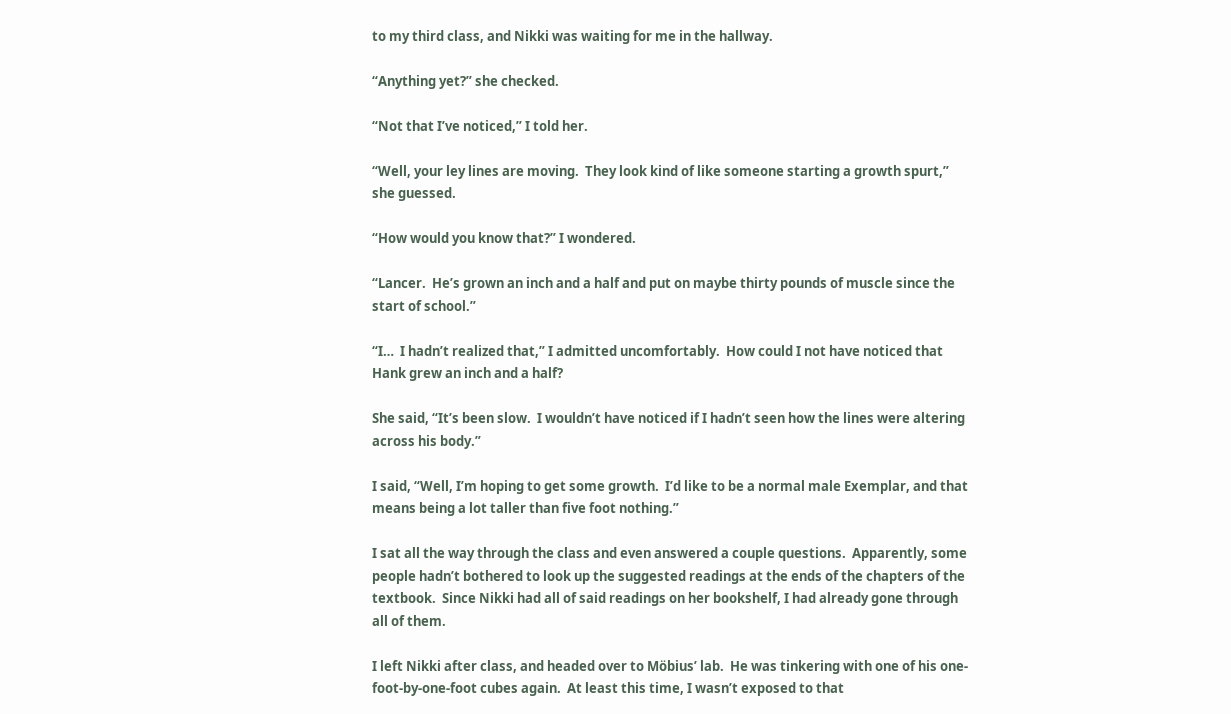to my third class, and Nikki was waiting for me in the hallway.

“Anything yet?” she checked.

“Not that I’ve noticed,” I told her.

“Well, your ley lines are moving.  They look kind of like someone starting a growth spurt,” she guessed.

“How would you know that?” I wondered.

“Lancer.  He’s grown an inch and a half and put on maybe thirty pounds of muscle since the start of school.”

“I…  I hadn’t realized that,” I admitted uncomfortably.  How could I not have noticed that Hank grew an inch and a half?

She said, “It’s been slow.  I wouldn’t have noticed if I hadn’t seen how the lines were altering across his body.”

I said, “Well, I’m hoping to get some growth.  I’d like to be a normal male Exemplar, and that means being a lot taller than five foot nothing.”

I sat all the way through the class and even answered a couple questions.  Apparently, some people hadn’t bothered to look up the suggested readings at the ends of the chapters of the textbook.  Since Nikki had all of said readings on her bookshelf, I had already gone through all of them.

I left Nikki after class, and headed over to Möbius’ lab.  He was tinkering with one of his one-foot-by-one-foot cubes again.  At least this time, I wasn’t exposed to that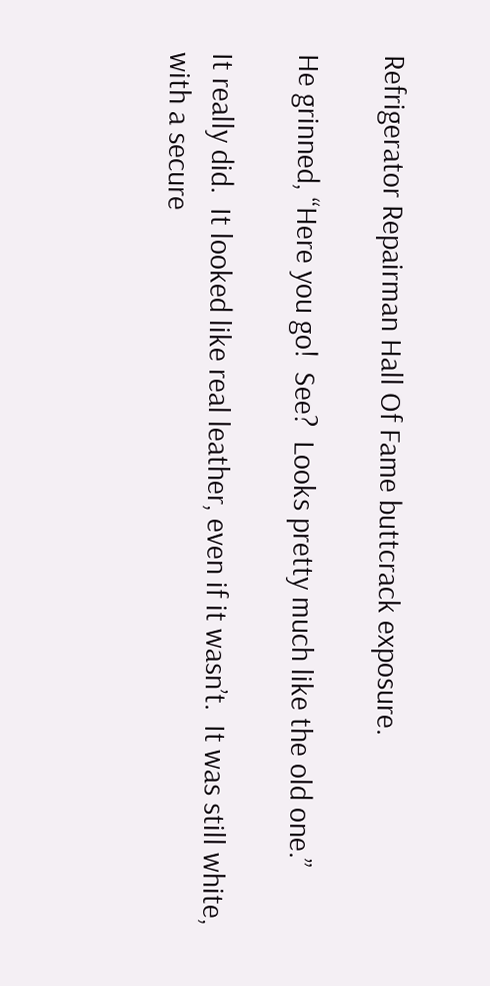Refrigerator Repairman Hall Of Fame buttcrack exposure.

He grinned, “Here you go!  See?  Looks pretty much like the old one.”

It really did.  It looked like real leather, even if it wasn’t.  It was still white, with a secure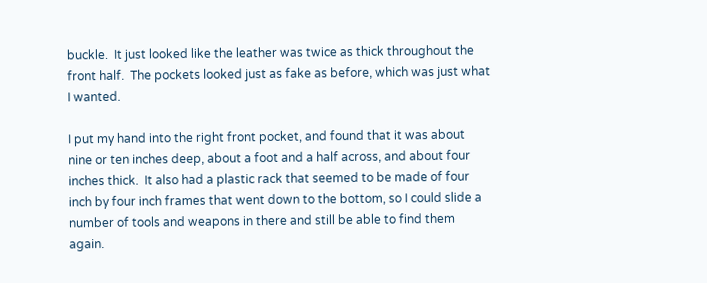buckle.  It just looked like the leather was twice as thick throughout the front half.  The pockets looked just as fake as before, which was just what I wanted.

I put my hand into the right front pocket, and found that it was about nine or ten inches deep, about a foot and a half across, and about four inches thick.  It also had a plastic rack that seemed to be made of four inch by four inch frames that went down to the bottom, so I could slide a number of tools and weapons in there and still be able to find them again.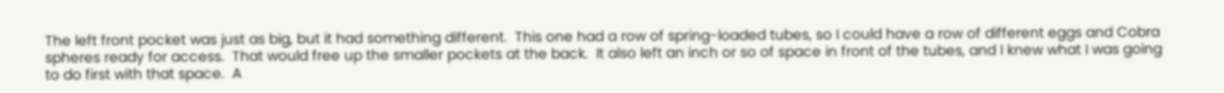The left front pocket was just as big, but it had something different.  This one had a row of spring-loaded tubes, so I could have a row of different eggs and Cobra spheres ready for access.  That would free up the smaller pockets at the back.  It also left an inch or so of space in front of the tubes, and I knew what I was going to do first with that space.  A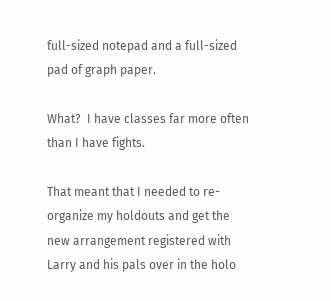full-sized notepad and a full-sized pad of graph paper.

What?  I have classes far more often than I have fights.

That meant that I needed to re-organize my holdouts and get the new arrangement registered with Larry and his pals over in the holo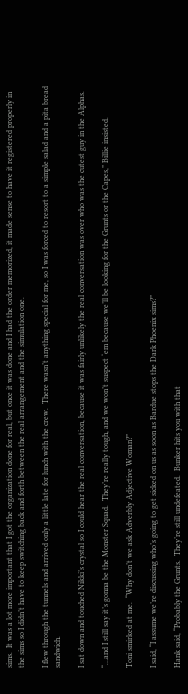sims.  It was a lot more important that I got the organization done for real, but once it was done and I had the order memorized, it made sense to have it registered properly in the sims so I didn’t have to keep switching back and forth between the real arrangement and the simulation one.

I flew through the tunnels and arrived only a little late for lunch with the crew.  There wasn’t anything special for me, so I was forced to resort to a simple salad and a pita bread sandwich.

I sat down and touched Nikki’s crystal so I could hear the real conversation, because it was fairly unlikely the real conversation was over who was the cutest guy in the Alphas.

“…and I still say it’s gonna be the Monster Squad.  They’re really tough, and we won’t suspect ‘em because we’ll be looking for the Grunts or the Capes,” Billie insisted.

Toni smirked at me.  “Why don’t we ask Adverbly Adjective Woman?”

I said, “I assume we’re discussing who’s going to get sicked on us as soon as Bardue stops the Dark Phoenix sims?”

Hank said, “Probably the Grunts.  They’re still undefeated.  Bunker hits you with that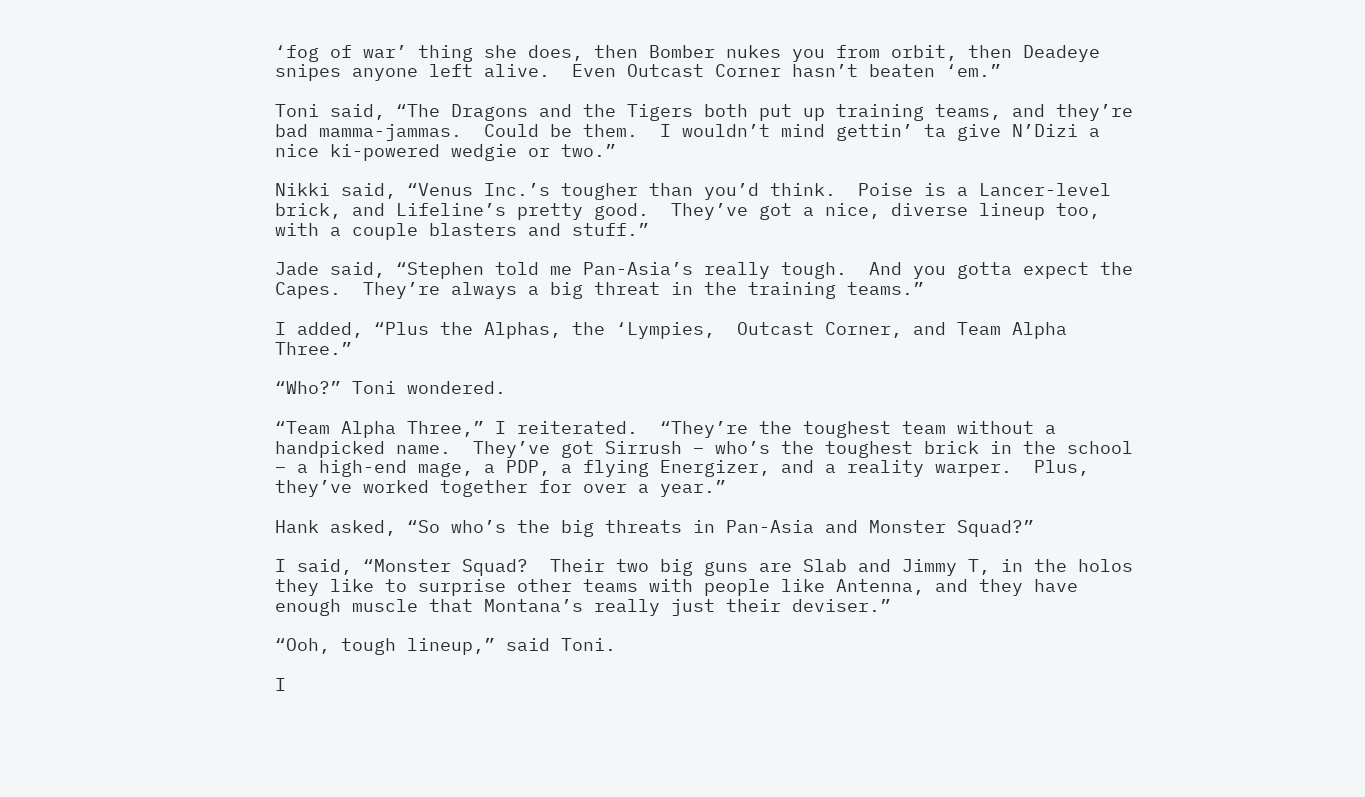‘fog of war’ thing she does, then Bomber nukes you from orbit, then Deadeye snipes anyone left alive.  Even Outcast Corner hasn’t beaten ‘em.”

Toni said, “The Dragons and the Tigers both put up training teams, and they’re bad mamma-jammas.  Could be them.  I wouldn’t mind gettin’ ta give N’Dizi a nice ki-powered wedgie or two.”

Nikki said, “Venus Inc.’s tougher than you’d think.  Poise is a Lancer-level brick, and Lifeline’s pretty good.  They’ve got a nice, diverse lineup too, with a couple blasters and stuff.”

Jade said, “Stephen told me Pan-Asia’s really tough.  And you gotta expect the Capes.  They’re always a big threat in the training teams.”

I added, “Plus the Alphas, the ‘Lympies,  Outcast Corner, and Team Alpha Three.”

“Who?” Toni wondered.

“Team Alpha Three,” I reiterated.  “They’re the toughest team without a handpicked name.  They’ve got Sirrush – who’s the toughest brick in the school – a high-end mage, a PDP, a flying Energizer, and a reality warper.  Plus, they’ve worked together for over a year.”

Hank asked, “So who’s the big threats in Pan-Asia and Monster Squad?”

I said, “Monster Squad?  Their two big guns are Slab and Jimmy T, in the holos they like to surprise other teams with people like Antenna, and they have enough muscle that Montana’s really just their deviser.”

“Ooh, tough lineup,” said Toni.

I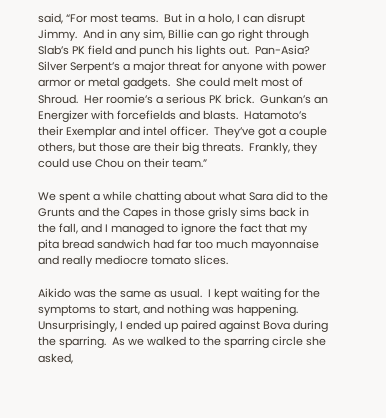said, “For most teams.  But in a holo, I can disrupt Jimmy.  And in any sim, Billie can go right through Slab’s PK field and punch his lights out.  Pan-Asia?  Silver Serpent’s a major threat for anyone with power armor or metal gadgets.  She could melt most of Shroud.  Her roomie’s a serious PK brick.  Gunkan’s an Energizer with forcefields and blasts.  Hatamoto’s their Exemplar and intel officer.  They’ve got a couple others, but those are their big threats.  Frankly, they could use Chou on their team.”

We spent a while chatting about what Sara did to the Grunts and the Capes in those grisly sims back in the fall, and I managed to ignore the fact that my pita bread sandwich had far too much mayonnaise and really mediocre tomato slices.

Aikido was the same as usual.  I kept waiting for the symptoms to start, and nothing was happening.  Unsurprisingly, I ended up paired against Bova during the sparring.  As we walked to the sparring circle she asked,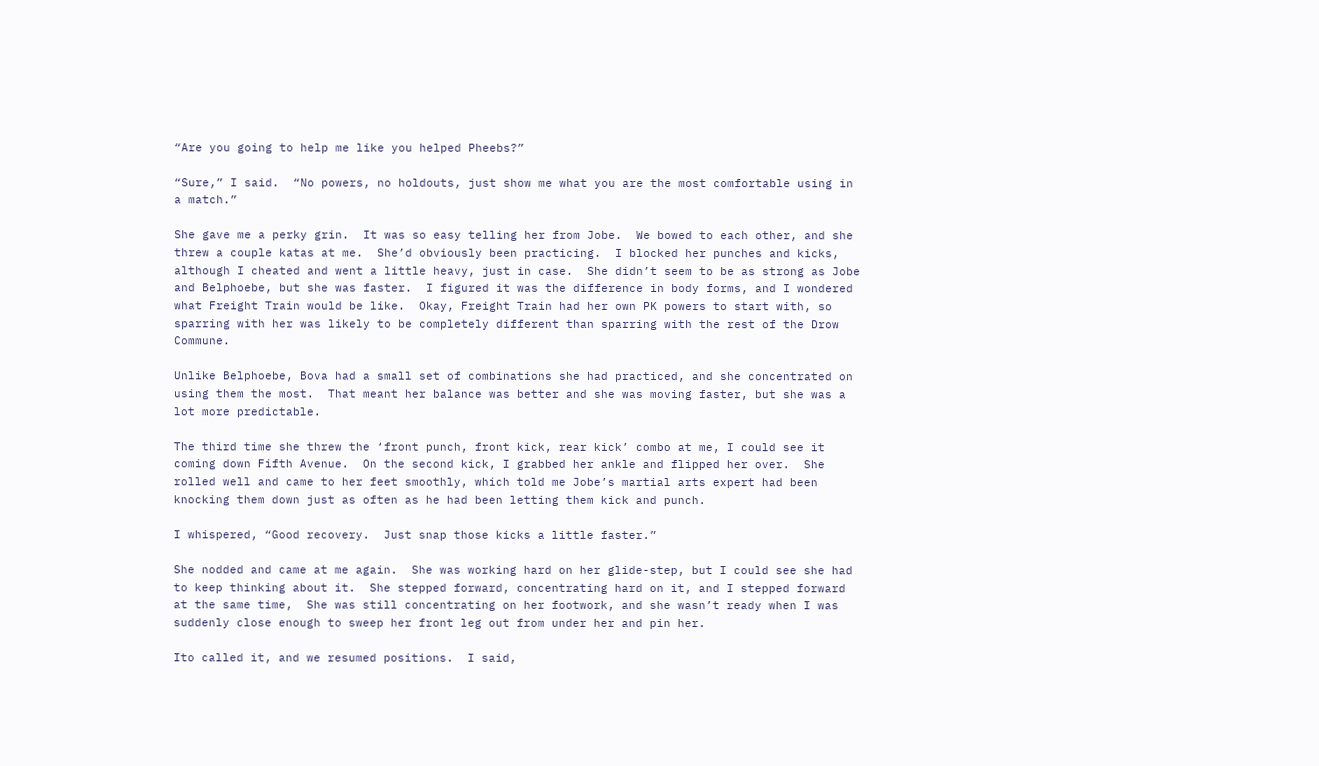“Are you going to help me like you helped Pheebs?”

“Sure,” I said.  “No powers, no holdouts, just show me what you are the most comfortable using in a match.”

She gave me a perky grin.  It was so easy telling her from Jobe.  We bowed to each other, and she threw a couple katas at me.  She’d obviously been practicing.  I blocked her punches and kicks, although I cheated and went a little heavy, just in case.  She didn’t seem to be as strong as Jobe and Belphoebe, but she was faster.  I figured it was the difference in body forms, and I wondered what Freight Train would be like.  Okay, Freight Train had her own PK powers to start with, so sparring with her was likely to be completely different than sparring with the rest of the Drow Commune.

Unlike Belphoebe, Bova had a small set of combinations she had practiced, and she concentrated on using them the most.  That meant her balance was better and she was moving faster, but she was a lot more predictable.

The third time she threw the ‘front punch, front kick, rear kick’ combo at me, I could see it coming down Fifth Avenue.  On the second kick, I grabbed her ankle and flipped her over.  She rolled well and came to her feet smoothly, which told me Jobe’s martial arts expert had been knocking them down just as often as he had been letting them kick and punch.

I whispered, “Good recovery.  Just snap those kicks a little faster.”

She nodded and came at me again.  She was working hard on her glide-step, but I could see she had to keep thinking about it.  She stepped forward, concentrating hard on it, and I stepped forward at the same time,  She was still concentrating on her footwork, and she wasn’t ready when I was suddenly close enough to sweep her front leg out from under her and pin her.

Ito called it, and we resumed positions.  I said,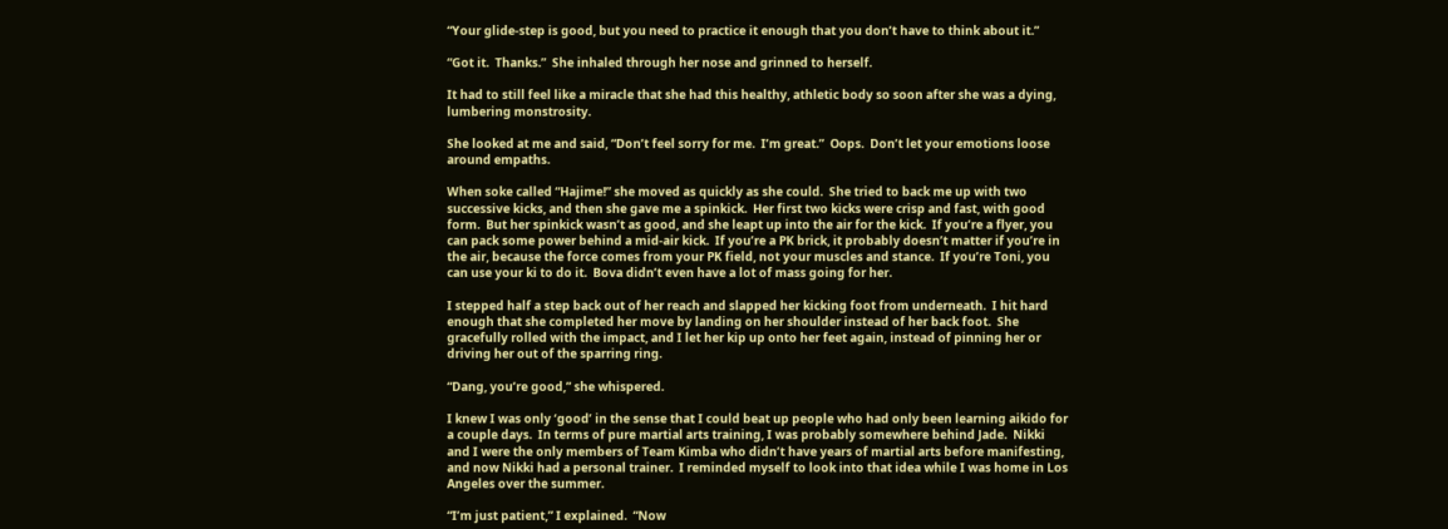“Your glide-step is good, but you need to practice it enough that you don’t have to think about it.”

“Got it.  Thanks.”  She inhaled through her nose and grinned to herself.

It had to still feel like a miracle that she had this healthy, athletic body so soon after she was a dying, lumbering monstrosity.

She looked at me and said, “Don’t feel sorry for me.  I’m great.”  Oops.  Don’t let your emotions loose around empaths.

When soke called “Hajime!” she moved as quickly as she could.  She tried to back me up with two successive kicks, and then she gave me a spinkick.  Her first two kicks were crisp and fast, with good form.  But her spinkick wasn’t as good, and she leapt up into the air for the kick.  If you’re a flyer, you can pack some power behind a mid-air kick.  If you’re a PK brick, it probably doesn’t matter if you’re in the air, because the force comes from your PK field, not your muscles and stance.  If you’re Toni, you can use your ki to do it.  Bova didn’t even have a lot of mass going for her.

I stepped half a step back out of her reach and slapped her kicking foot from underneath.  I hit hard enough that she completed her move by landing on her shoulder instead of her back foot.  She gracefully rolled with the impact, and I let her kip up onto her feet again, instead of pinning her or driving her out of the sparring ring.

“Dang, you’re good,” she whispered.

I knew I was only ‘good’ in the sense that I could beat up people who had only been learning aikido for a couple days.  In terms of pure martial arts training, I was probably somewhere behind Jade.  Nikki and I were the only members of Team Kimba who didn’t have years of martial arts before manifesting, and now Nikki had a personal trainer.  I reminded myself to look into that idea while I was home in Los Angeles over the summer.

“I’m just patient,” I explained.  “Now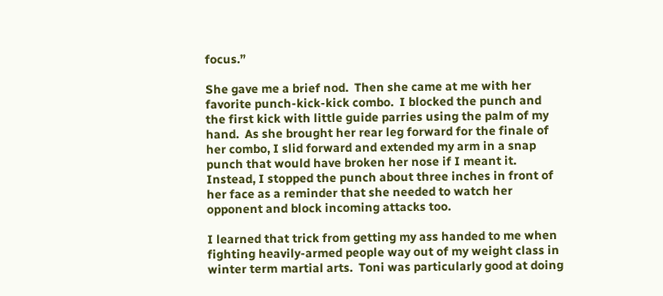focus.”

She gave me a brief nod.  Then she came at me with her favorite punch-kick-kick combo.  I blocked the punch and the first kick with little guide parries using the palm of my hand.  As she brought her rear leg forward for the finale of her combo, I slid forward and extended my arm in a snap punch that would have broken her nose if I meant it.  Instead, I stopped the punch about three inches in front of her face as a reminder that she needed to watch her opponent and block incoming attacks too.

I learned that trick from getting my ass handed to me when fighting heavily-armed people way out of my weight class in winter term martial arts.  Toni was particularly good at doing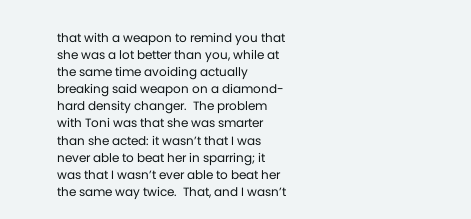that with a weapon to remind you that she was a lot better than you, while at the same time avoiding actually breaking said weapon on a diamond-hard density changer.  The problem with Toni was that she was smarter than she acted: it wasn’t that I was never able to beat her in sparring; it was that I wasn’t ever able to beat her the same way twice.  That, and I wasn’t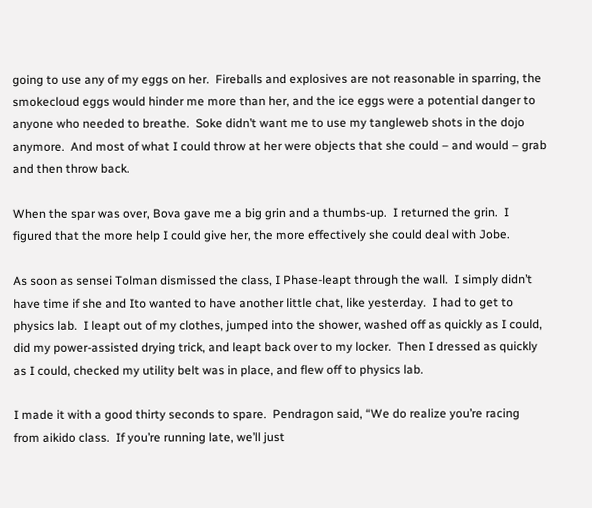going to use any of my eggs on her.  Fireballs and explosives are not reasonable in sparring, the smokecloud eggs would hinder me more than her, and the ice eggs were a potential danger to anyone who needed to breathe.  Soke didn’t want me to use my tangleweb shots in the dojo anymore.  And most of what I could throw at her were objects that she could – and would – grab and then throw back.

When the spar was over, Bova gave me a big grin and a thumbs-up.  I returned the grin.  I figured that the more help I could give her, the more effectively she could deal with Jobe.

As soon as sensei Tolman dismissed the class, I Phase-leapt through the wall.  I simply didn’t have time if she and Ito wanted to have another little chat, like yesterday.  I had to get to physics lab.  I leapt out of my clothes, jumped into the shower, washed off as quickly as I could, did my power-assisted drying trick, and leapt back over to my locker.  Then I dressed as quickly as I could, checked my utility belt was in place, and flew off to physics lab.

I made it with a good thirty seconds to spare.  Pendragon said, “We do realize you’re racing from aikido class.  If you’re running late, we’ll just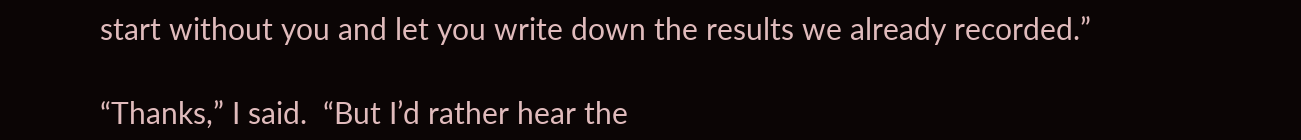start without you and let you write down the results we already recorded.”

“Thanks,” I said.  “But I’d rather hear the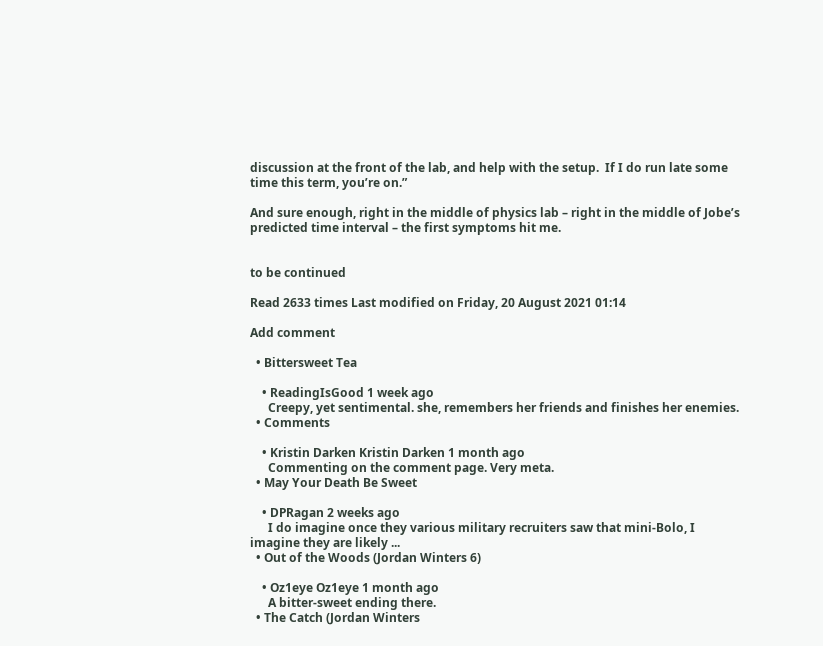discussion at the front of the lab, and help with the setup.  If I do run late some time this term, you’re on.”

And sure enough, right in the middle of physics lab – right in the middle of Jobe’s predicted time interval – the first symptoms hit me.


to be continued

Read 2633 times Last modified on Friday, 20 August 2021 01:14

Add comment

  • Bittersweet Tea

    • ReadingIsGood 1 week ago
      Creepy, yet sentimental. she, remembers her friends and finishes her enemies.
  • Comments

    • Kristin Darken Kristin Darken 1 month ago
      Commenting on the comment page. Very meta.
  • May Your Death Be Sweet

    • DPRagan 2 weeks ago
      I do imagine once they various military recruiters saw that mini-Bolo, I imagine they are likely ...
  • Out of the Woods (Jordan Winters 6)

    • Oz1eye Oz1eye 1 month ago
      A bitter-sweet ending there.
  • The Catch (Jordan Winters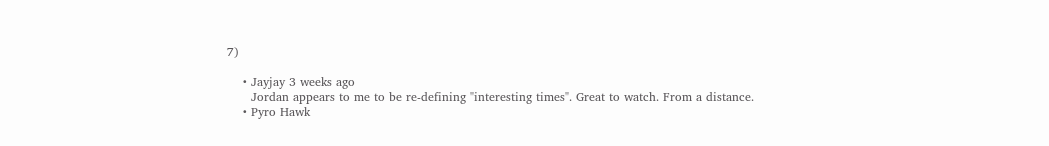7)

    • Jayjay 3 weeks ago
      Jordan appears to me to be re-defining "interesting times". Great to watch. From a distance.
    • Pyro Hawk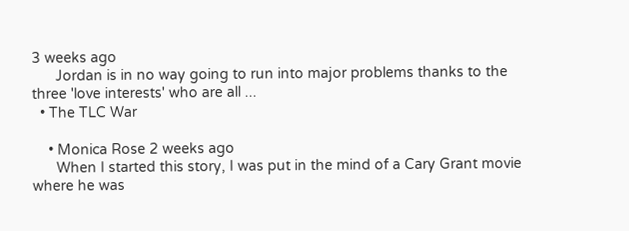3 weeks ago
      Jordan is in no way going to run into major problems thanks to the three 'love interests' who are all ...
  • The TLC War

    • Monica Rose 2 weeks ago
      When I started this story, I was put in the mind of a Cary Grant movie where he was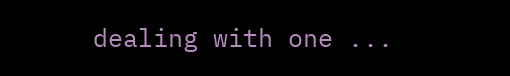dealing with one ...